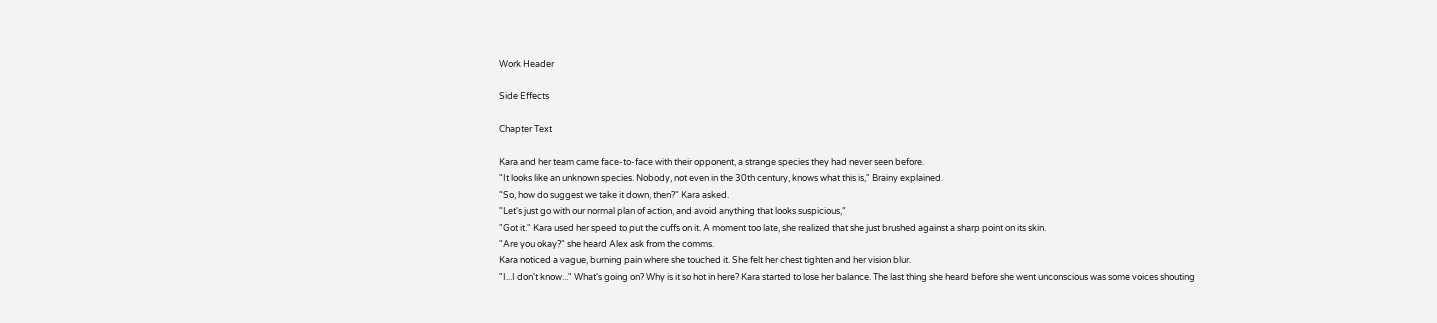Work Header

Side Effects

Chapter Text

Kara and her team came face-to-face with their opponent, a strange species they had never seen before.
"It looks like an unknown species. Nobody, not even in the 30th century, knows what this is," Brainy explained.
"So, how do suggest we take it down, then?" Kara asked.
"Let's just go with our normal plan of action, and avoid anything that looks suspicious,"
"Got it." Kara used her speed to put the cuffs on it. A moment too late, she realized that she just brushed against a sharp point on its skin.
"Are you okay?" she heard Alex ask from the comms.
Kara noticed a vague, burning pain where she touched it. She felt her chest tighten and her vision blur.
"I...I don't know..." What's going on? Why is it so hot in here? Kara started to lose her balance. The last thing she heard before she went unconscious was some voices shouting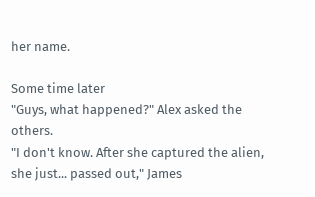her name.

Some time later
"Guys, what happened?" Alex asked the others.
"I don't know. After she captured the alien, she just... passed out," James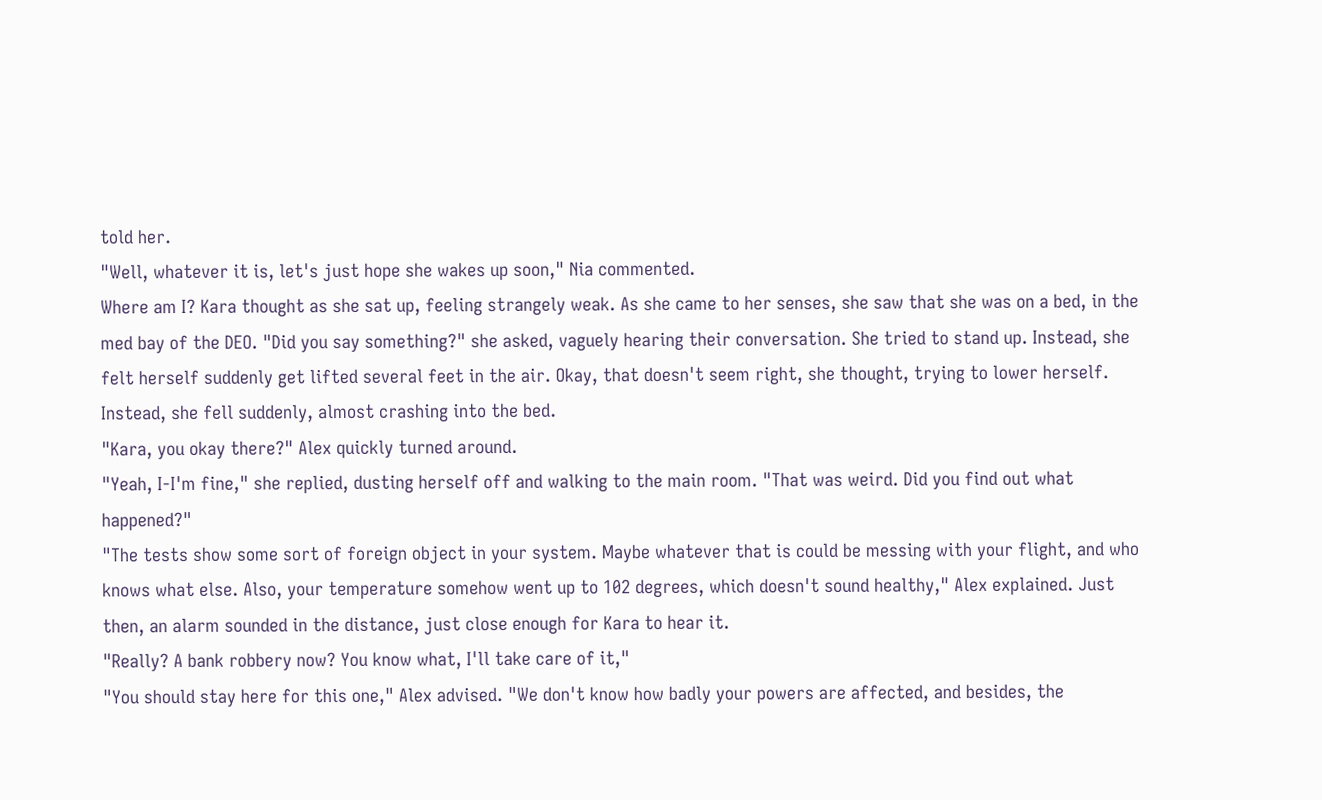told her.
"Well, whatever it is, let's just hope she wakes up soon," Nia commented.
Where am I? Kara thought as she sat up, feeling strangely weak. As she came to her senses, she saw that she was on a bed, in the med bay of the DEO. "Did you say something?" she asked, vaguely hearing their conversation. She tried to stand up. Instead, she felt herself suddenly get lifted several feet in the air. Okay, that doesn't seem right, she thought, trying to lower herself. Instead, she fell suddenly, almost crashing into the bed.
"Kara, you okay there?" Alex quickly turned around.
"Yeah, I-I'm fine," she replied, dusting herself off and walking to the main room. "That was weird. Did you find out what happened?"
"The tests show some sort of foreign object in your system. Maybe whatever that is could be messing with your flight, and who knows what else. Also, your temperature somehow went up to 102 degrees, which doesn't sound healthy," Alex explained. Just then, an alarm sounded in the distance, just close enough for Kara to hear it.
"Really? A bank robbery now? You know what, I'll take care of it,"
"You should stay here for this one," Alex advised. "We don't know how badly your powers are affected, and besides, the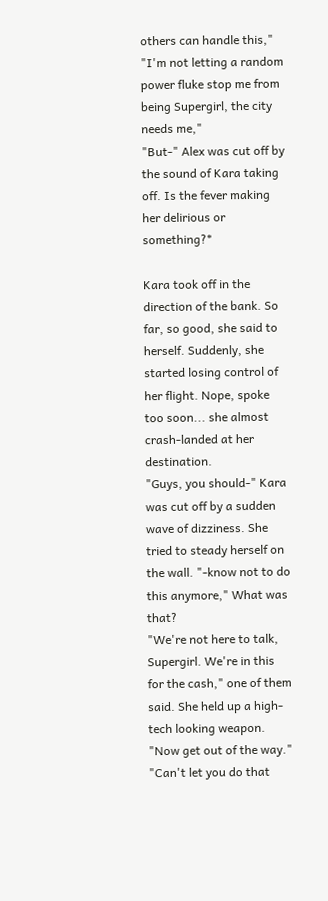others can handle this,"
"I'm not letting a random power fluke stop me from being Supergirl, the city needs me,"
"But-" Alex was cut off by the sound of Kara taking off. Is the fever making her delirious or something?*

Kara took off in the direction of the bank. So far, so good, she said to herself. Suddenly, she started losing control of her flight. Nope, spoke too soon... she almost crash-landed at her destination.
"Guys, you should-" Kara was cut off by a sudden wave of dizziness. She tried to steady herself on the wall. "-know not to do this anymore," What was that?
"We're not here to talk, Supergirl. We're in this for the cash," one of them said. She held up a high-tech looking weapon. "Now get out of the way."
"Can't let you do that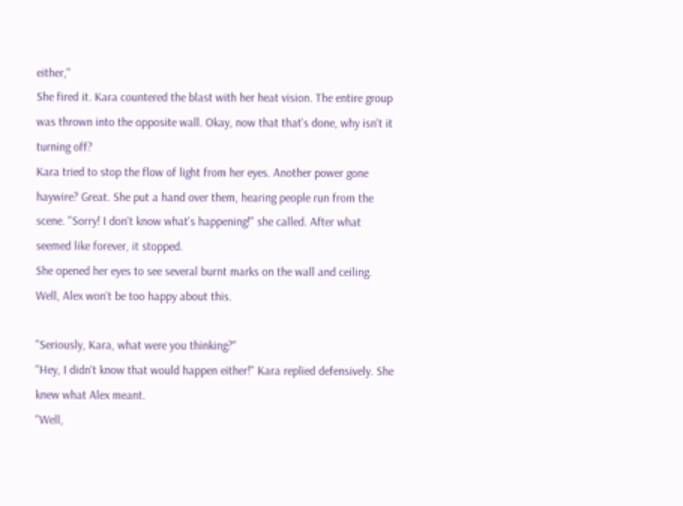either,"
She fired it. Kara countered the blast with her heat vision. The entire group was thrown into the opposite wall. Okay, now that that's done, why isn't it turning off?
Kara tried to stop the flow of light from her eyes. Another power gone haywire? Great. She put a hand over them, hearing people run from the scene. "Sorry! I don't know what's happening!" she called. After what seemed like forever, it stopped.
She opened her eyes to see several burnt marks on the wall and ceiling. Well, Alex won't be too happy about this.

"Seriously, Kara, what were you thinking?"
"Hey, I didn't know that would happen either!" Kara replied defensively. She knew what Alex meant.
"Well,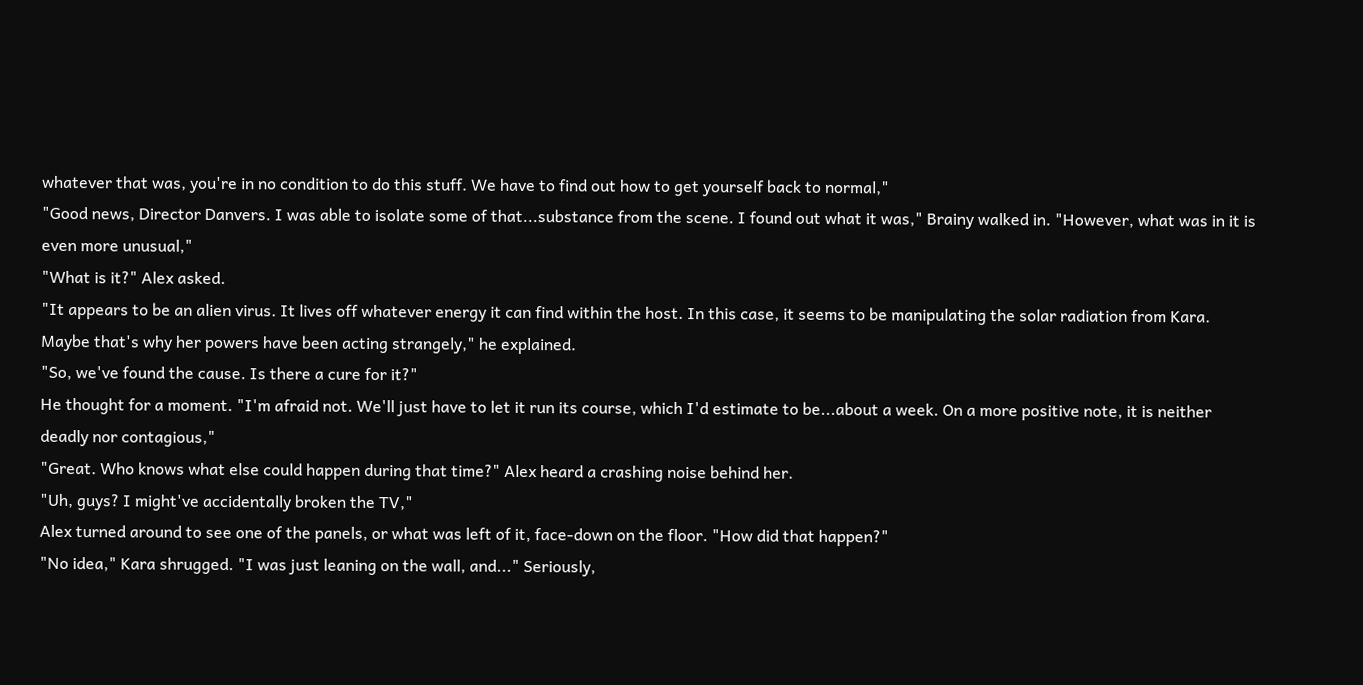whatever that was, you're in no condition to do this stuff. We have to find out how to get yourself back to normal,"
"Good news, Director Danvers. I was able to isolate some of that...substance from the scene. I found out what it was," Brainy walked in. "However, what was in it is even more unusual,"
"What is it?" Alex asked.
"It appears to be an alien virus. It lives off whatever energy it can find within the host. In this case, it seems to be manipulating the solar radiation from Kara. Maybe that's why her powers have been acting strangely," he explained.
"So, we've found the cause. Is there a cure for it?"
He thought for a moment. "I'm afraid not. We'll just have to let it run its course, which I'd estimate to be...about a week. On a more positive note, it is neither deadly nor contagious,"
"Great. Who knows what else could happen during that time?" Alex heard a crashing noise behind her.
"Uh, guys? I might've accidentally broken the TV,"
Alex turned around to see one of the panels, or what was left of it, face-down on the floor. "How did that happen?"
"No idea," Kara shrugged. "I was just leaning on the wall, and..." Seriously,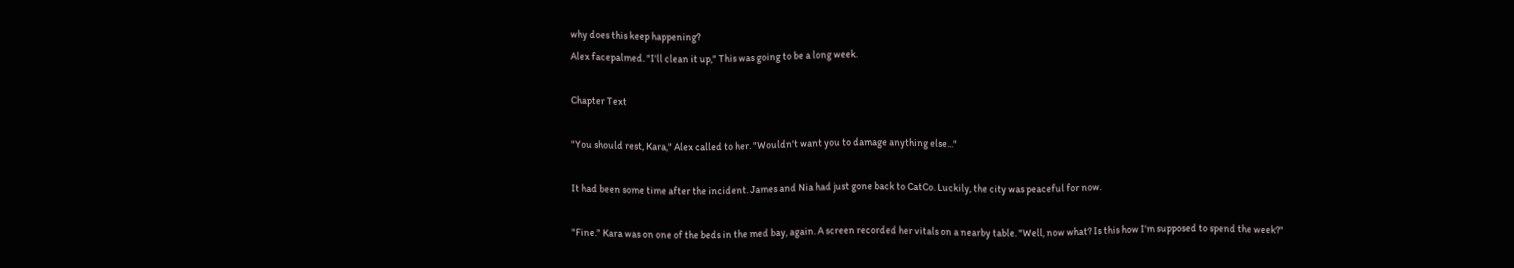why does this keep happening?
Alex facepalmed. "I'll clean it up," This was going to be a long week.

Chapter Text

"You should rest, Kara," Alex called to her. "Wouldn't want you to damage anything else..."

It had been some time after the incident. James and Nia had just gone back to CatCo. Luckily, the city was peaceful for now.

"Fine." Kara was on one of the beds in the med bay, again. A screen recorded her vitals on a nearby table. "Well, now what? Is this how I'm supposed to spend the week?"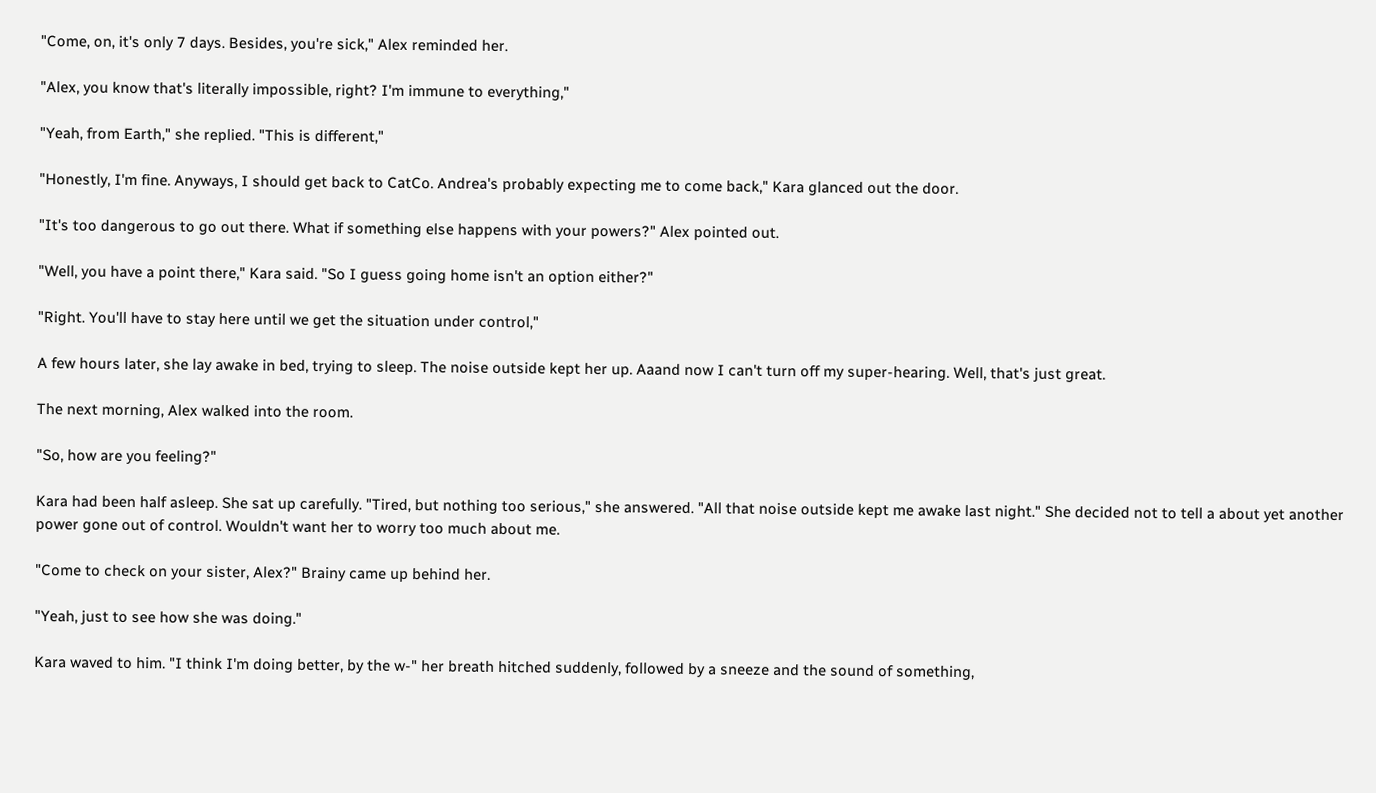"Come, on, it's only 7 days. Besides, you're sick," Alex reminded her.

"Alex, you know that's literally impossible, right? I'm immune to everything,"

"Yeah, from Earth," she replied. "This is different,"

"Honestly, I'm fine. Anyways, I should get back to CatCo. Andrea's probably expecting me to come back," Kara glanced out the door.

"It's too dangerous to go out there. What if something else happens with your powers?" Alex pointed out.

"Well, you have a point there," Kara said. "So I guess going home isn't an option either?"

"Right. You'll have to stay here until we get the situation under control,"

A few hours later, she lay awake in bed, trying to sleep. The noise outside kept her up. Aaand now I can't turn off my super-hearing. Well, that's just great.

The next morning, Alex walked into the room.

"So, how are you feeling?"

Kara had been half asleep. She sat up carefully. "Tired, but nothing too serious," she answered. "All that noise outside kept me awake last night." She decided not to tell a about yet another power gone out of control. Wouldn't want her to worry too much about me.

"Come to check on your sister, Alex?" Brainy came up behind her.

"Yeah, just to see how she was doing."

Kara waved to him. "I think I'm doing better, by the w-" her breath hitched suddenly, followed by a sneeze and the sound of something,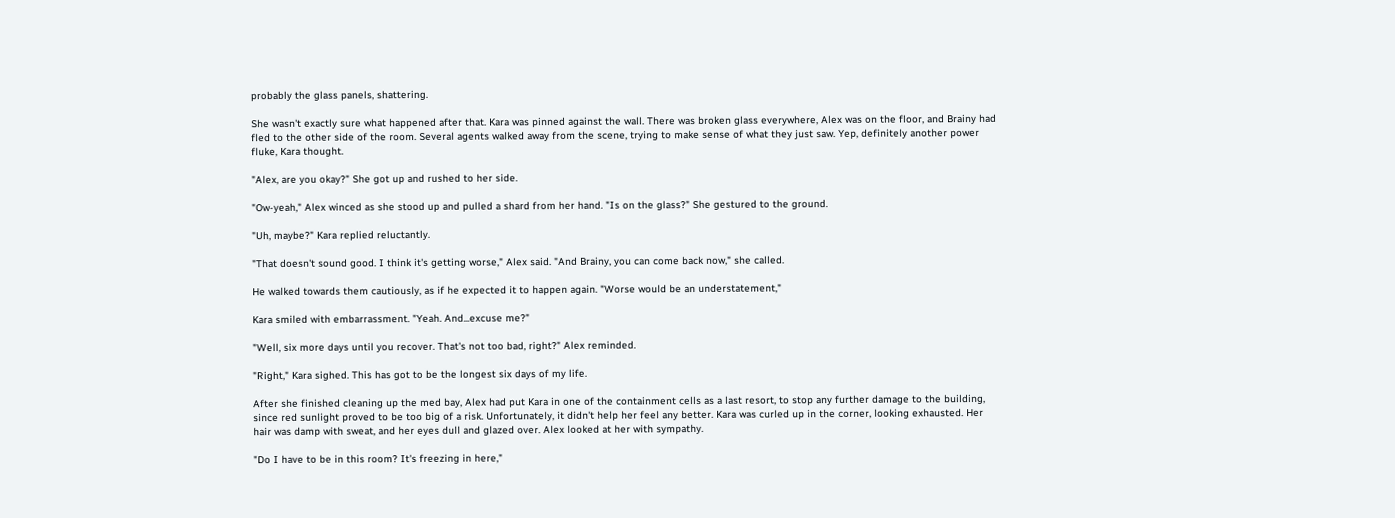probably the glass panels, shattering.

She wasn't exactly sure what happened after that. Kara was pinned against the wall. There was broken glass everywhere, Alex was on the floor, and Brainy had fled to the other side of the room. Several agents walked away from the scene, trying to make sense of what they just saw. Yep, definitely another power fluke, Kara thought.

"Alex, are you okay?" She got up and rushed to her side.

"Ow-yeah," Alex winced as she stood up and pulled a shard from her hand. "Is on the glass?" She gestured to the ground.

"Uh, maybe?" Kara replied reluctantly.

"That doesn't sound good. I think it's getting worse," Alex said. "And Brainy, you can come back now," she called.

He walked towards them cautiously, as if he expected it to happen again. "Worse would be an understatement,"

Kara smiled with embarrassment. "Yeah. And...excuse me?"

"Well, six more days until you recover. That's not too bad, right?" Alex reminded.

"Right," Kara sighed. This has got to be the longest six days of my life.

After she finished cleaning up the med bay, Alex had put Kara in one of the containment cells as a last resort, to stop any further damage to the building, since red sunlight proved to be too big of a risk. Unfortunately, it didn't help her feel any better. Kara was curled up in the corner, looking exhausted. Her hair was damp with sweat, and her eyes dull and glazed over. Alex looked at her with sympathy.

"Do I have to be in this room? It's freezing in here,"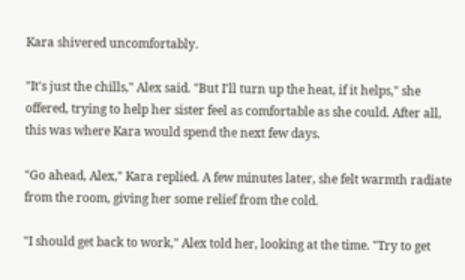Kara shivered uncomfortably.

"It's just the chills," Alex said. "But I'll turn up the heat, if it helps," she offered, trying to help her sister feel as comfortable as she could. After all, this was where Kara would spend the next few days.

"Go ahead, Alex," Kara replied. A few minutes later, she felt warmth radiate from the room, giving her some relief from the cold.

"I should get back to work," Alex told her, looking at the time. "Try to get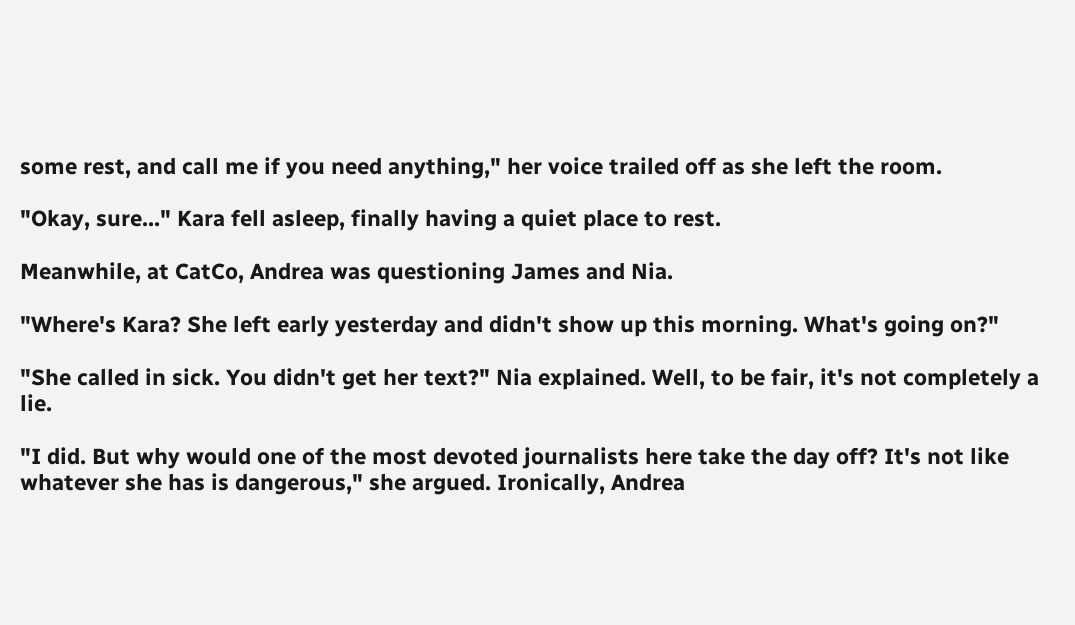some rest, and call me if you need anything," her voice trailed off as she left the room.

"Okay, sure..." Kara fell asleep, finally having a quiet place to rest.

Meanwhile, at CatCo, Andrea was questioning James and Nia.

"Where's Kara? She left early yesterday and didn't show up this morning. What's going on?"

"She called in sick. You didn't get her text?" Nia explained. Well, to be fair, it's not completely a lie.

"I did. But why would one of the most devoted journalists here take the day off? It's not like whatever she has is dangerous," she argued. Ironically, Andrea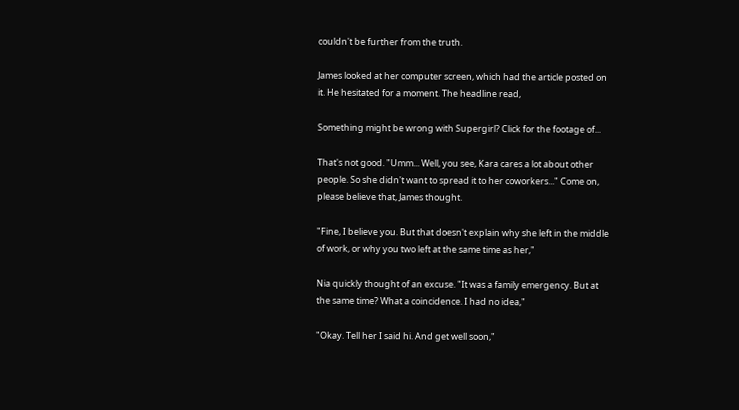couldn't be further from the truth.

James looked at her computer screen, which had the article posted on it. He hesitated for a moment. The headline read,

Something might be wrong with Supergirl? Click for the footage of...

That's not good. "Umm... Well, you see, Kara cares a lot about other people. So she didn't want to spread it to her coworkers..." Come on, please believe that, James thought.

"Fine, I believe you. But that doesn't explain why she left in the middle of work, or why you two left at the same time as her,"

Nia quickly thought of an excuse. "It was a family emergency. But at the same time? What a coincidence. I had no idea,"

"Okay. Tell her I said hi. And get well soon,"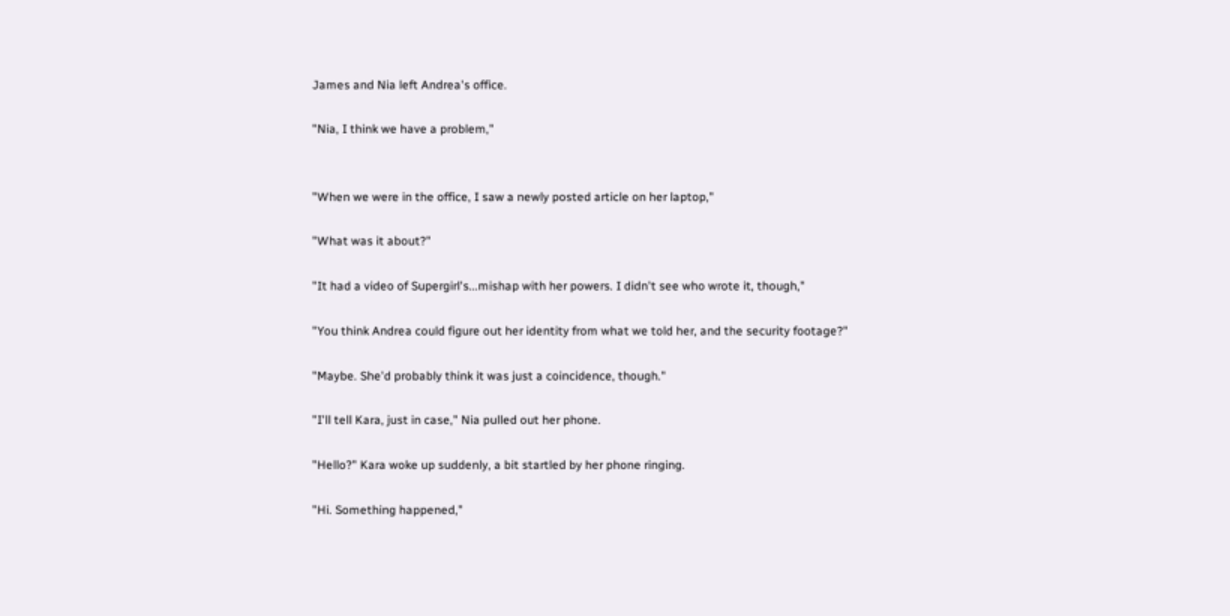James and Nia left Andrea's office.

"Nia, I think we have a problem,"


"When we were in the office, I saw a newly posted article on her laptop,"

"What was it about?"

"It had a video of Supergirl's...mishap with her powers. I didn't see who wrote it, though,"

"You think Andrea could figure out her identity from what we told her, and the security footage?"

"Maybe. She'd probably think it was just a coincidence, though."

"I'll tell Kara, just in case," Nia pulled out her phone.

"Hello?" Kara woke up suddenly, a bit startled by her phone ringing.

"Hi. Something happened,"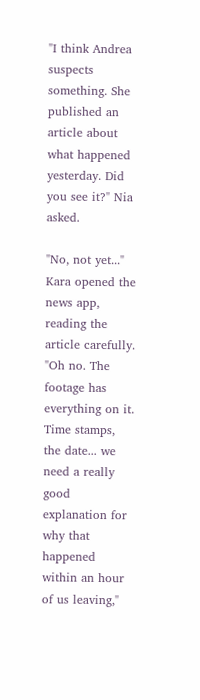"I think Andrea suspects something. She published an article about what happened yesterday. Did you see it?" Nia asked.

"No, not yet..." Kara opened the news app, reading the article carefully. "Oh no. The footage has everything on it. Time stamps, the date... we need a really good explanation for why that happened within an hour of us leaving,"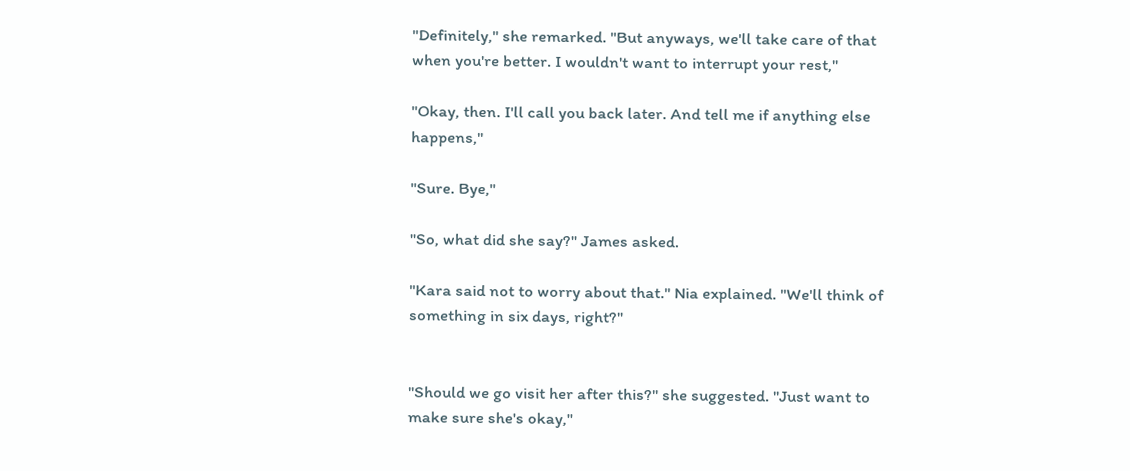"Definitely," she remarked. "But anyways, we'll take care of that when you're better. I wouldn't want to interrupt your rest,"

"Okay, then. I'll call you back later. And tell me if anything else happens,"

"Sure. Bye,"

"So, what did she say?" James asked.

"Kara said not to worry about that." Nia explained. "We'll think of something in six days, right?"


"Should we go visit her after this?" she suggested. "Just want to make sure she's okay,"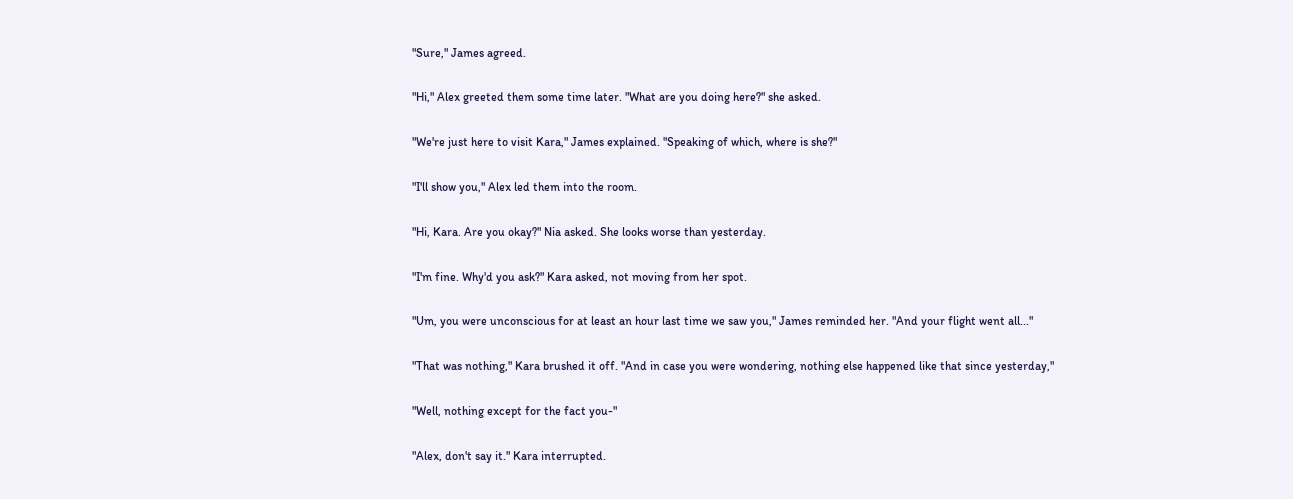"Sure," James agreed.

"Hi," Alex greeted them some time later. "What are you doing here?" she asked.

"We're just here to visit Kara," James explained. "Speaking of which, where is she?"

"I'll show you," Alex led them into the room.

"Hi, Kara. Are you okay?" Nia asked. She looks worse than yesterday.

"I'm fine. Why'd you ask?" Kara asked, not moving from her spot.

"Um, you were unconscious for at least an hour last time we saw you," James reminded her. "And your flight went all..."

"That was nothing," Kara brushed it off. "And in case you were wondering, nothing else happened like that since yesterday,"

"Well, nothing except for the fact you-"

"Alex, don't say it." Kara interrupted.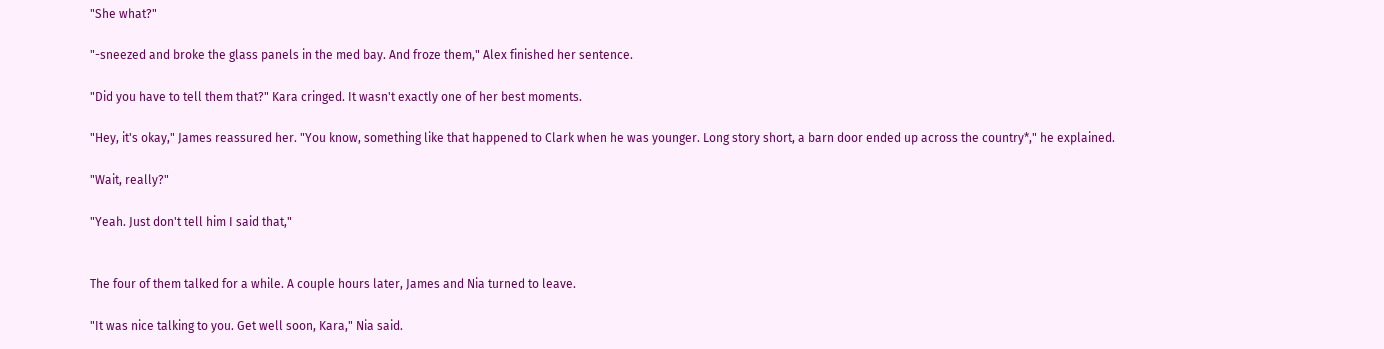"She what?"

"-sneezed and broke the glass panels in the med bay. And froze them," Alex finished her sentence.

"Did you have to tell them that?" Kara cringed. It wasn't exactly one of her best moments.

"Hey, it's okay," James reassured her. "You know, something like that happened to Clark when he was younger. Long story short, a barn door ended up across the country*," he explained.

"Wait, really?"

"Yeah. Just don't tell him I said that,"


The four of them talked for a while. A couple hours later, James and Nia turned to leave.

"It was nice talking to you. Get well soon, Kara," Nia said.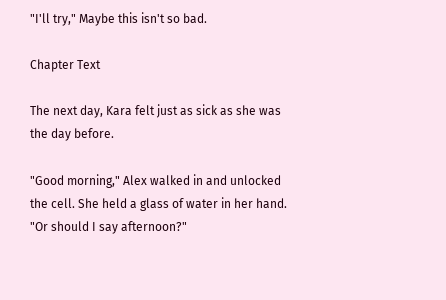"I'll try," Maybe this isn't so bad.

Chapter Text

The next day, Kara felt just as sick as she was the day before.

"Good morning," Alex walked in and unlocked the cell. She held a glass of water in her hand. "Or should I say afternoon?"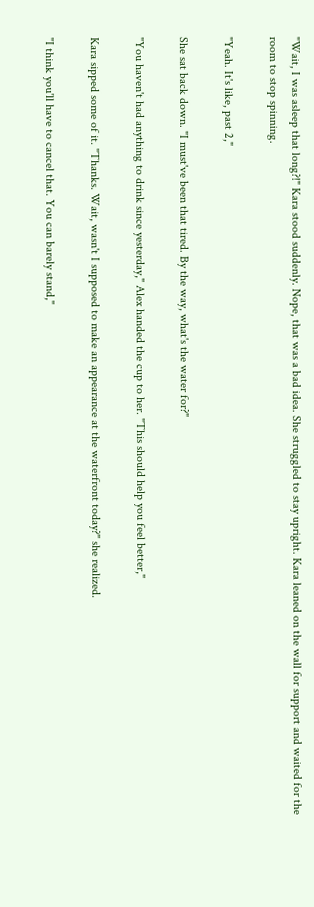"Wait, I was asleep that long?!" Kara stood suddenly. Nope, that was a bad idea. She struggled to stay upright. Kara leaned on the wall for support and waited for the room to stop spinning.

"Yeah. It's like, past 2,"

She sat back down. "I must've been that tired. By the way, what's the water for?"

"You haven't had anything to drink since yesterday," Alex handed the cup to her. "This should help you feel better,"

Kara sipped some of it. "Thanks. Wait, wasn't I supposed to make an appearance at the waterfront today?" she realized.

"I think you'll have to cancel that. You can barely stand,"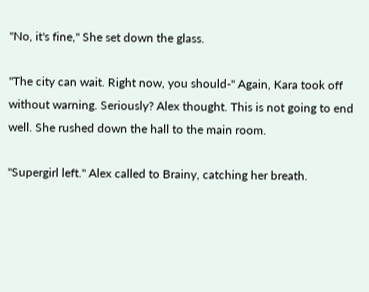"No, it's fine," She set down the glass.

"The city can wait. Right now, you should-" Again, Kara took off without warning. Seriously? Alex thought. This is not going to end well. She rushed down the hall to the main room.

"Supergirl left." Alex called to Brainy, catching her breath.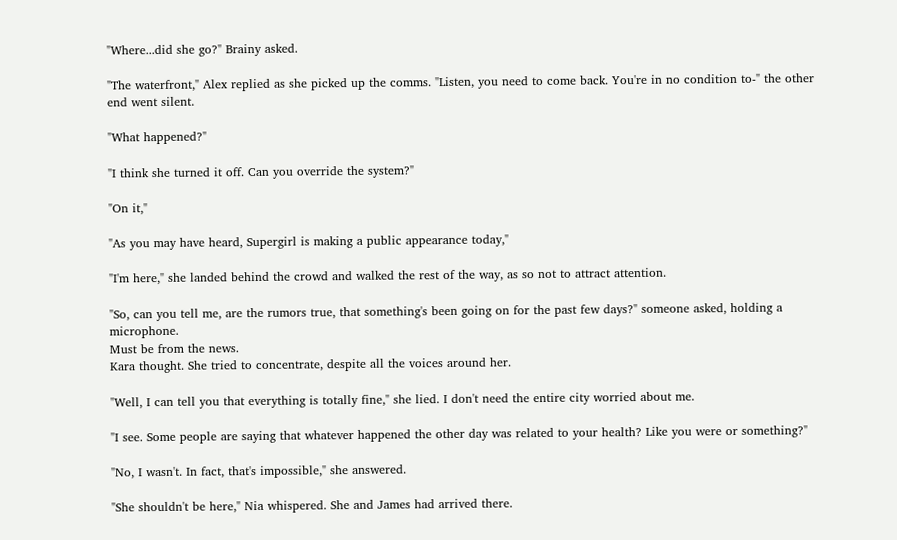"Where...did she go?" Brainy asked.

"The waterfront," Alex replied as she picked up the comms. "Listen, you need to come back. You're in no condition to-" the other end went silent.

"What happened?"

"I think she turned it off. Can you override the system?"

"On it,"

"As you may have heard, Supergirl is making a public appearance today,"

"I'm here," she landed behind the crowd and walked the rest of the way, as so not to attract attention.

"So, can you tell me, are the rumors true, that something's been going on for the past few days?" someone asked, holding a microphone.
Must be from the news.
Kara thought. She tried to concentrate, despite all the voices around her.

"Well, I can tell you that everything is totally fine," she lied. I don't need the entire city worried about me.

"I see. Some people are saying that whatever happened the other day was related to your health? Like you were or something?"

"No, I wasn't. In fact, that's impossible," she answered.

"She shouldn't be here," Nia whispered. She and James had arrived there.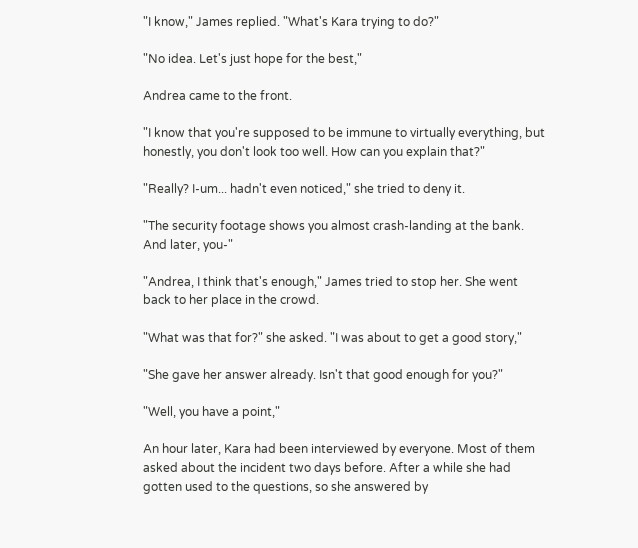"I know," James replied. "What's Kara trying to do?"

"No idea. Let's just hope for the best,"

Andrea came to the front.

"I know that you're supposed to be immune to virtually everything, but honestly, you don't look too well. How can you explain that?"

"Really? I-um... hadn't even noticed," she tried to deny it.

"The security footage shows you almost crash-landing at the bank. And later, you-"

"Andrea, I think that's enough," James tried to stop her. She went back to her place in the crowd.

"What was that for?" she asked. "I was about to get a good story,"

"She gave her answer already. Isn't that good enough for you?"

"Well, you have a point,"

An hour later, Kara had been interviewed by everyone. Most of them asked about the incident two days before. After a while she had gotten used to the questions, so she answered by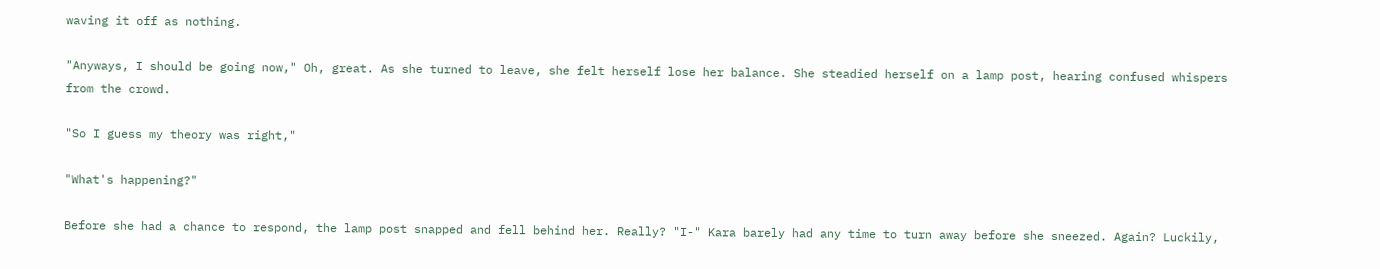waving it off as nothing.

"Anyways, I should be going now," Oh, great. As she turned to leave, she felt herself lose her balance. She steadied herself on a lamp post, hearing confused whispers from the crowd.

"So I guess my theory was right,"

"What's happening?"

Before she had a chance to respond, the lamp post snapped and fell behind her. Really? "I-" Kara barely had any time to turn away before she sneezed. Again? Luckily,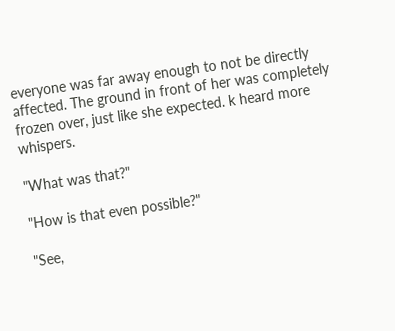everyone was far away enough to not be directly affected. The ground in front of her was completely frozen over, just like she expected. k heard more whispers.

"What was that?"

"How is that even possible?"

"See,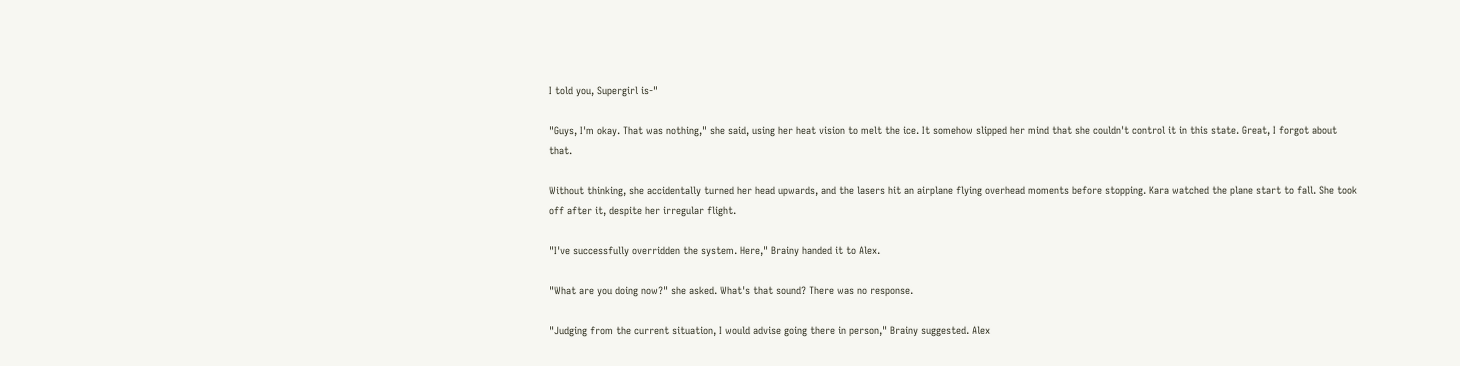I told you, Supergirl is-"

"Guys, I'm okay. That was nothing," she said, using her heat vision to melt the ice. It somehow slipped her mind that she couldn't control it in this state. Great, I forgot about that.

Without thinking, she accidentally turned her head upwards, and the lasers hit an airplane flying overhead moments before stopping. Kara watched the plane start to fall. She took off after it, despite her irregular flight.

"I've successfully overridden the system. Here," Brainy handed it to Alex.

"What are you doing now?" she asked. What's that sound? There was no response.

"Judging from the current situation, I would advise going there in person," Brainy suggested. Alex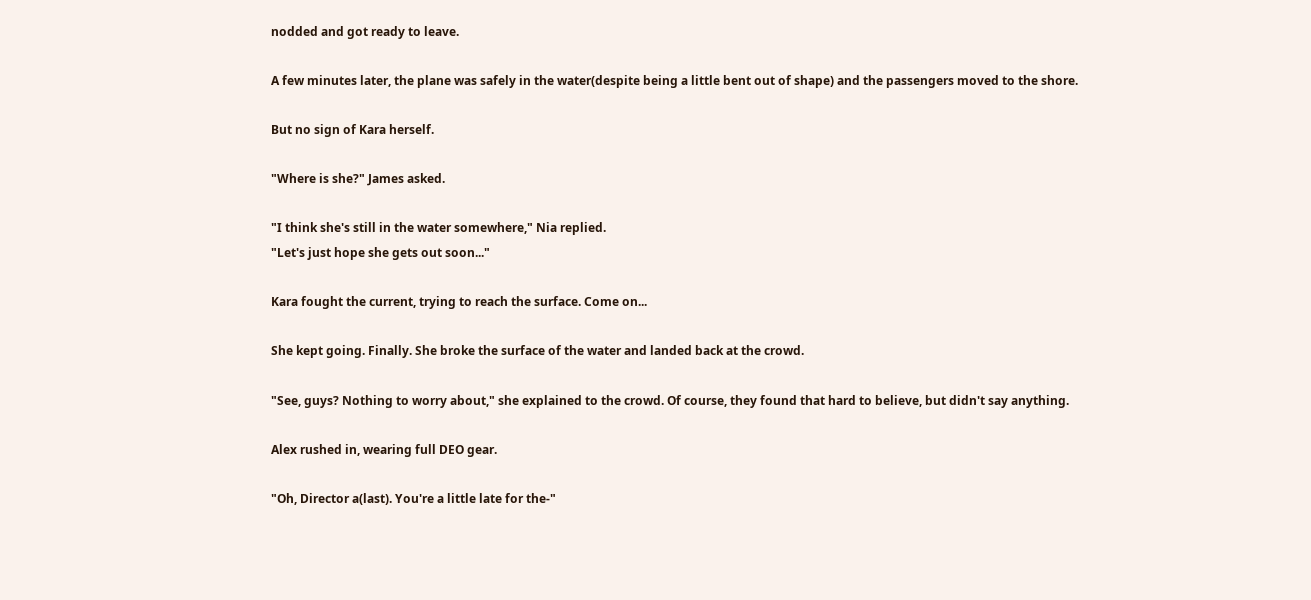nodded and got ready to leave.

A few minutes later, the plane was safely in the water(despite being a little bent out of shape) and the passengers moved to the shore.

But no sign of Kara herself.

"Where is she?" James asked.

"I think she's still in the water somewhere," Nia replied.
"Let's just hope she gets out soon..."

Kara fought the current, trying to reach the surface. Come on...

She kept going. Finally. She broke the surface of the water and landed back at the crowd.

"See, guys? Nothing to worry about," she explained to the crowd. Of course, they found that hard to believe, but didn't say anything.

Alex rushed in, wearing full DEO gear.

"Oh, Director a(last). You're a little late for the-"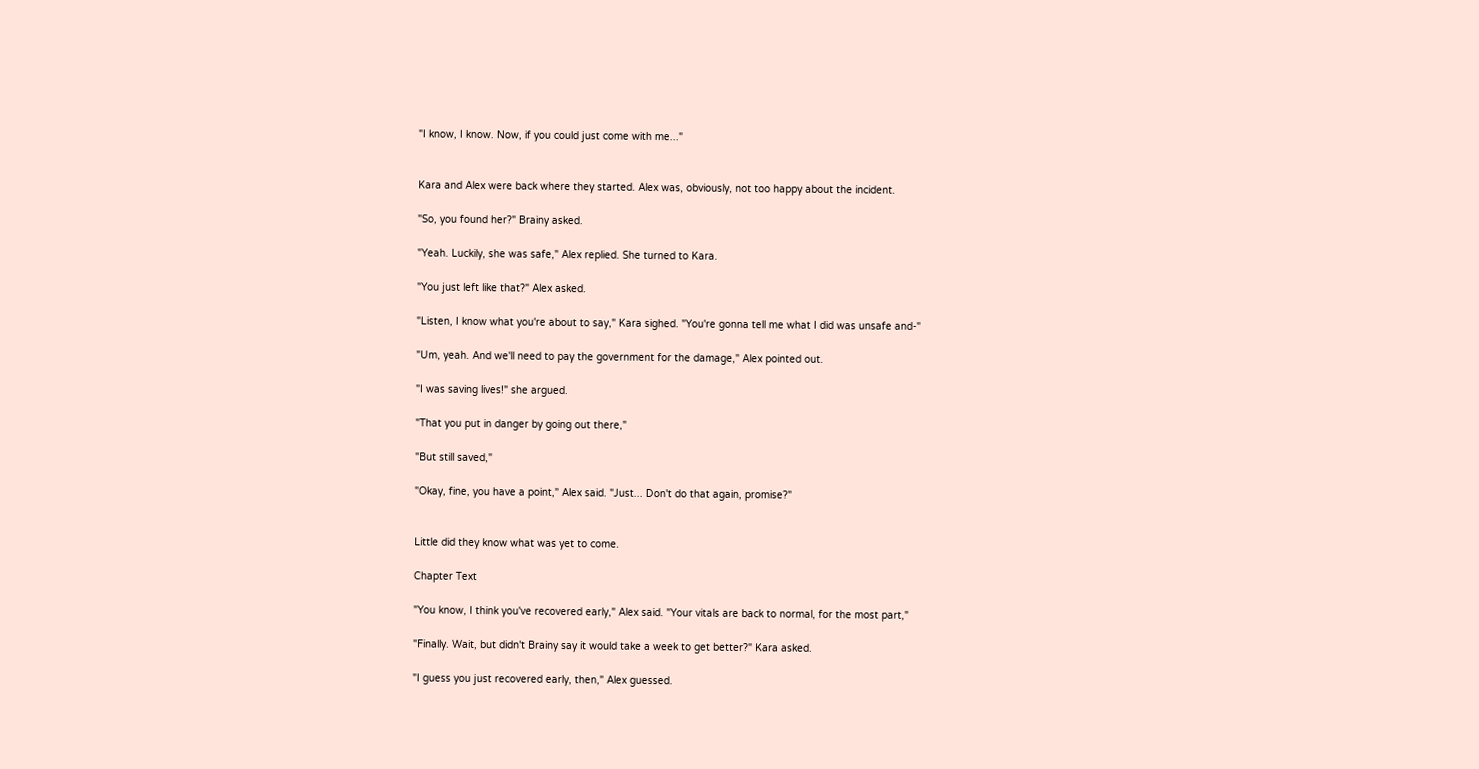"I know, I know. Now, if you could just come with me..."


Kara and Alex were back where they started. Alex was, obviously, not too happy about the incident.

"So, you found her?" Brainy asked.

"Yeah. Luckily, she was safe," Alex replied. She turned to Kara.

"You just left like that?" Alex asked.

"Listen, I know what you're about to say," Kara sighed. "You're gonna tell me what I did was unsafe and-"

"Um, yeah. And we'll need to pay the government for the damage," Alex pointed out.

"I was saving lives!" she argued.

"That you put in danger by going out there,"

"But still saved,"

"Okay, fine, you have a point," Alex said. "Just... Don't do that again, promise?"


Little did they know what was yet to come.

Chapter Text

"You know, I think you've recovered early," Alex said. "Your vitals are back to normal, for the most part,"

"Finally. Wait, but didn't Brainy say it would take a week to get better?" Kara asked.

"I guess you just recovered early, then," Alex guessed.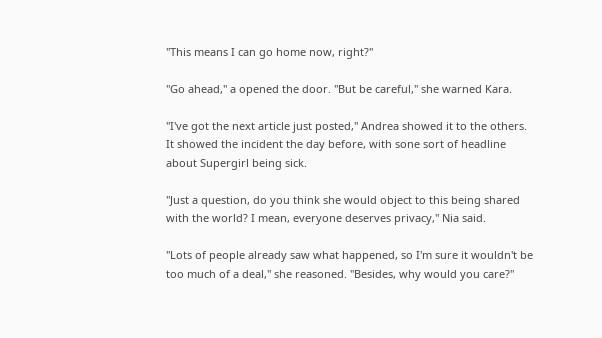"This means I can go home now, right?"

"Go ahead," a opened the door. "But be careful," she warned Kara.

"I've got the next article just posted," Andrea showed it to the others. It showed the incident the day before, with sone sort of headline about Supergirl being sick.

"Just a question, do you think she would object to this being shared with the world? I mean, everyone deserves privacy," Nia said.

"Lots of people already saw what happened, so I'm sure it wouldn't be too much of a deal," she reasoned. "Besides, why would you care?"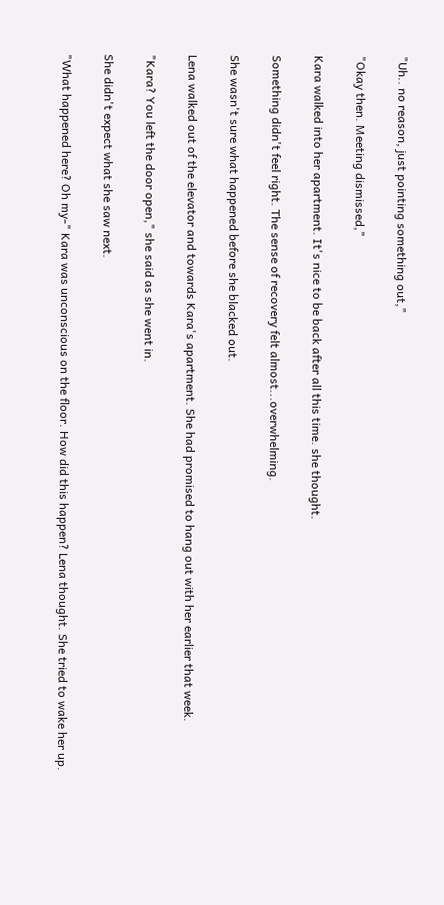"Uh.. no reason, just pointing something out,"

"Okay then. Meeting dismissed,"

Kara walked into her apartment. It's nice to be back after all this time. she thought.

Something didn't feel right. The sense of recovery felt almost...overwhelming.

She wasn't sure what happened before she blacked out.

Lena walked out of the elevator and towards Kara's apartment. She had promised to hang out with her earlier that week.

"Kara? You left the door open," she said as she went in.

She didn't expect what she saw next.

"What happened here? Oh my-" Kara was unconscious on the floor. How did this happen? Lena thought. She tried to wake her up.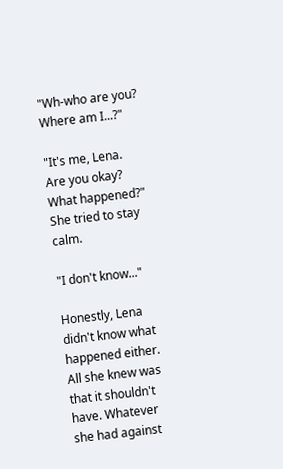"Wh-who are you? Where am I...?"

"It's me, Lena. Are you okay? What happened?" She tried to stay calm.

"I don't know..."

Honestly, Lena didn't know what happened either. All she knew was that it shouldn't have. Whatever she had against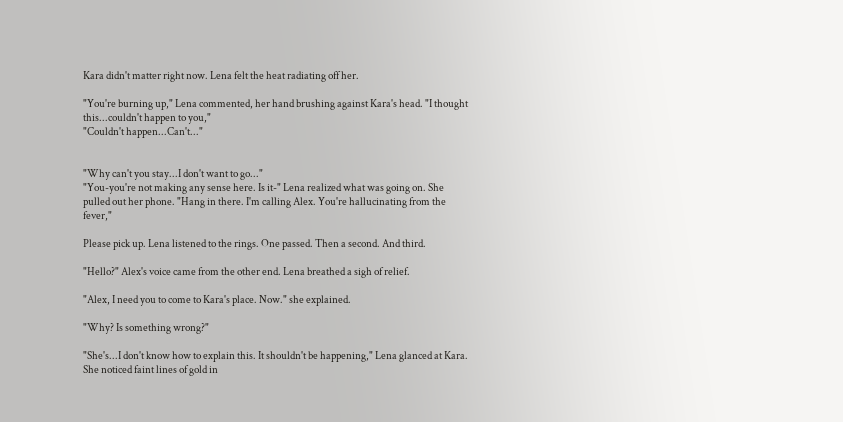Kara didn't matter right now. Lena felt the heat radiating off her.

"You're burning up," Lena commented, her hand brushing against Kara's head. "I thought this...couldn't happen to you,"
"Couldn't happen...Can't..."


"Why can't you stay...I don't want to go..."
"You-you're not making any sense here. Is it-" Lena realized what was going on. She pulled out her phone. "Hang in there. I'm calling Alex. You're hallucinating from the fever,"

Please pick up. Lena listened to the rings. One passed. Then a second. And third.

"Hello?" Alex's voice came from the other end. Lena breathed a sigh of relief.

"Alex, I need you to come to Kara's place. Now." she explained.

"Why? Is something wrong?"

"She's...I don't know how to explain this. It shouldn't be happening," Lena glanced at Kara. She noticed faint lines of gold in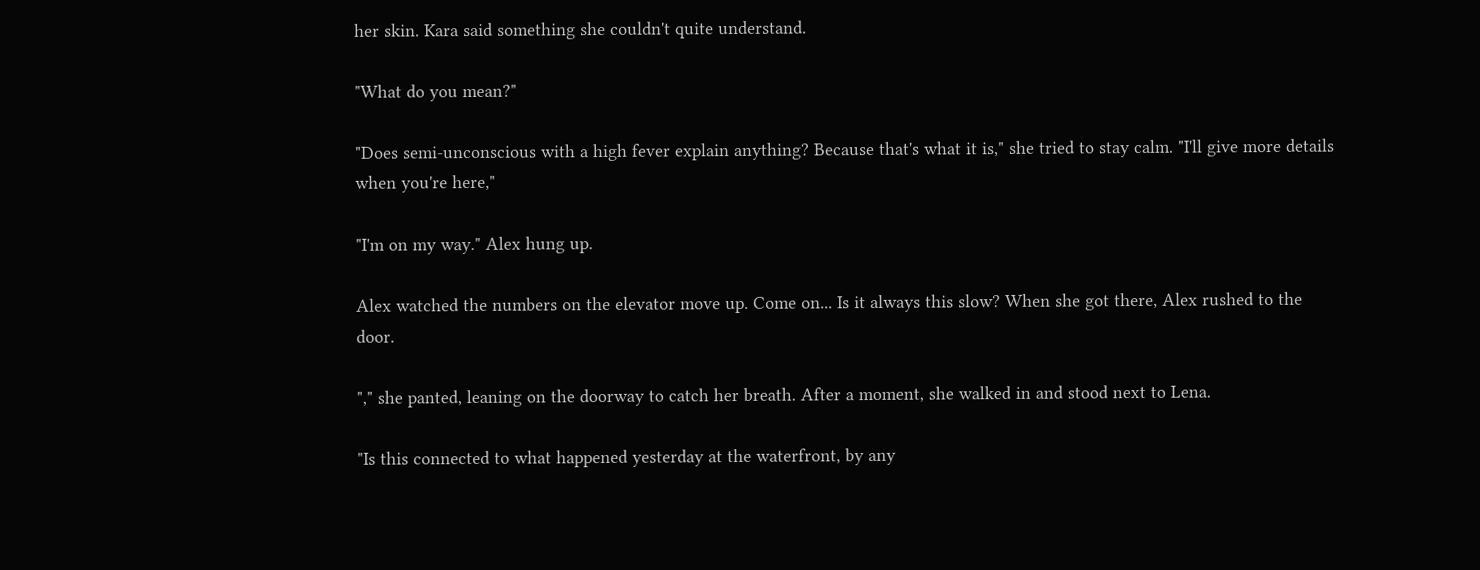her skin. Kara said something she couldn't quite understand.

"What do you mean?"

"Does semi-unconscious with a high fever explain anything? Because that's what it is," she tried to stay calm. "I'll give more details when you're here,"

"I'm on my way." Alex hung up.

Alex watched the numbers on the elevator move up. Come on... Is it always this slow? When she got there, Alex rushed to the door.

"," she panted, leaning on the doorway to catch her breath. After a moment, she walked in and stood next to Lena.

"Is this connected to what happened yesterday at the waterfront, by any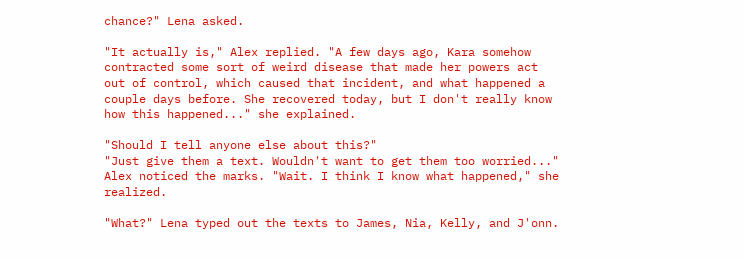chance?" Lena asked.

"It actually is," Alex replied. "A few days ago, Kara somehow contracted some sort of weird disease that made her powers act out of control, which caused that incident, and what happened a couple days before. She recovered today, but I don't really know how this happened..." she explained.

"Should I tell anyone else about this?"
"Just give them a text. Wouldn't want to get them too worried..." Alex noticed the marks. "Wait. I think I know what happened," she realized.

"What?" Lena typed out the texts to James, Nia, Kelly, and J'onn.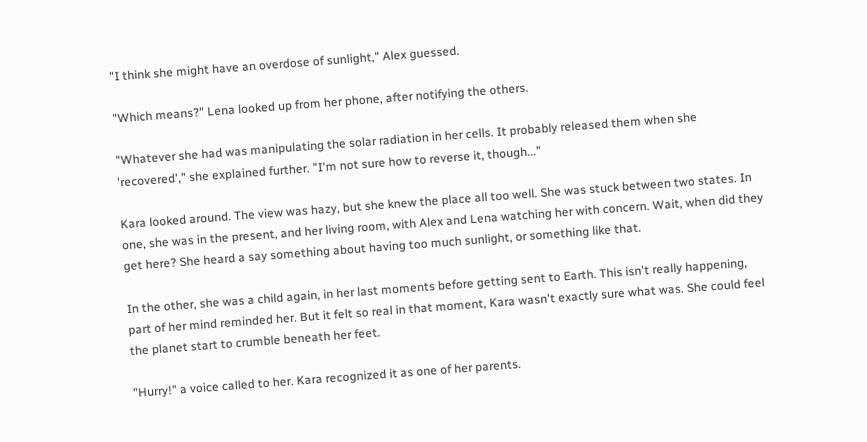"I think she might have an overdose of sunlight," Alex guessed.

"Which means?" Lena looked up from her phone, after notifying the others.

"Whatever she had was manipulating the solar radiation in her cells. It probably released them when she 'recovered'," she explained further. "I'm not sure how to reverse it, though..."

Kara looked around. The view was hazy, but she knew the place all too well. She was stuck between two states. In one, she was in the present, and her living room, with Alex and Lena watching her with concern. Wait, when did they get here? She heard a say something about having too much sunlight, or something like that.

In the other, she was a child again, in her last moments before getting sent to Earth. This isn't really happening, part of her mind reminded her. But it felt so real in that moment, Kara wasn't exactly sure what was. She could feel the planet start to crumble beneath her feet.

"Hurry!" a voice called to her. Kara recognized it as one of her parents.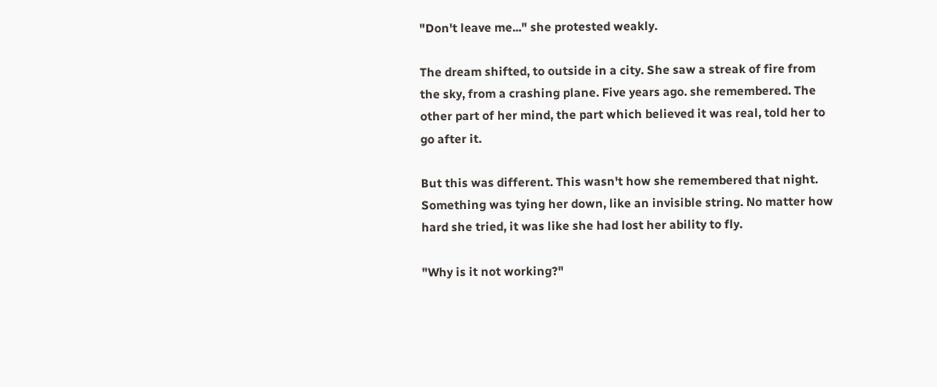"Don't leave me..." she protested weakly.

The dream shifted, to outside in a city. She saw a streak of fire from the sky, from a crashing plane. Five years ago. she remembered. The other part of her mind, the part which believed it was real, told her to go after it.

But this was different. This wasn't how she remembered that night. Something was tying her down, like an invisible string. No matter how hard she tried, it was like she had lost her ability to fly.

"Why is it not working?"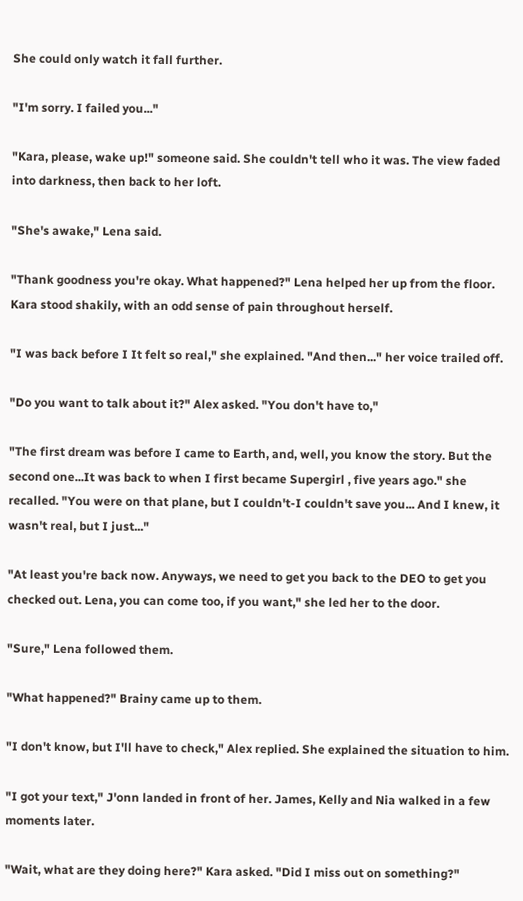She could only watch it fall further.

"I'm sorry. I failed you..."

"Kara, please, wake up!" someone said. She couldn't tell who it was. The view faded into darkness, then back to her loft.

"She's awake," Lena said.

"Thank goodness you're okay. What happened?" Lena helped her up from the floor. Kara stood shakily, with an odd sense of pain throughout herself.

"I was back before I It felt so real," she explained. "And then..." her voice trailed off.

"Do you want to talk about it?" Alex asked. "You don't have to,"

"The first dream was before I came to Earth, and, well, you know the story. But the second one...It was back to when I first became Supergirl , five years ago." she recalled. "You were on that plane, but I couldn't-I couldn't save you... And I knew, it wasn't real, but I just..."

"At least you're back now. Anyways, we need to get you back to the DEO to get you checked out. Lena, you can come too, if you want," she led her to the door.

"Sure," Lena followed them.

"What happened?" Brainy came up to them.

"I don't know, but I'll have to check," Alex replied. She explained the situation to him.

"I got your text," J'onn landed in front of her. James, Kelly and Nia walked in a few moments later.

"Wait, what are they doing here?" Kara asked. "Did I miss out on something?"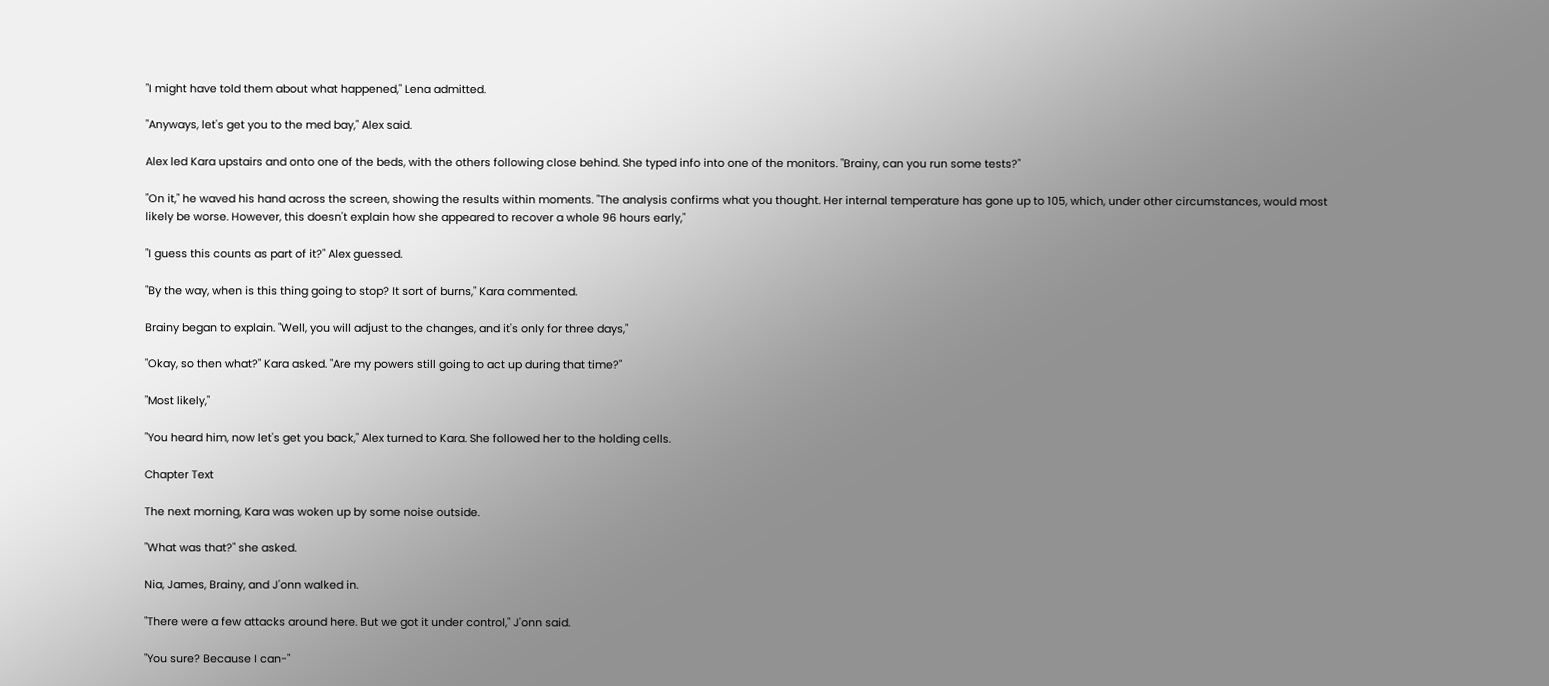"I might have told them about what happened," Lena admitted.

"Anyways, let's get you to the med bay," Alex said.

Alex led Kara upstairs and onto one of the beds, with the others following close behind. She typed info into one of the monitors. "Brainy, can you run some tests?"

"On it," he waved his hand across the screen, showing the results within moments. "The analysis confirms what you thought. Her internal temperature has gone up to 105, which, under other circumstances, would most likely be worse. However, this doesn't explain how she appeared to recover a whole 96 hours early,"

"I guess this counts as part of it?" Alex guessed.

"By the way, when is this thing going to stop? It sort of burns," Kara commented.

Brainy began to explain. "Well, you will adjust to the changes, and it's only for three days,"

"Okay, so then what?" Kara asked. "Are my powers still going to act up during that time?"

"Most likely,"

"You heard him, now let's get you back," Alex turned to Kara. She followed her to the holding cells.

Chapter Text

The next morning, Kara was woken up by some noise outside.

"What was that?" she asked.

Nia, James, Brainy, and J'onn walked in.

"There were a few attacks around here. But we got it under control," J'onn said.

"You sure? Because I can-"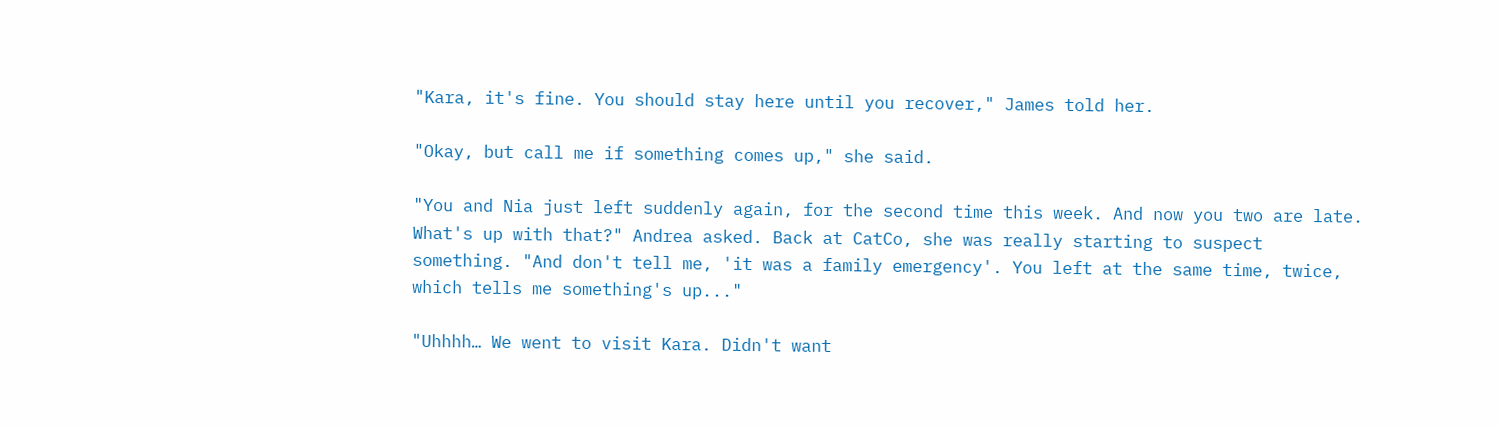"Kara, it's fine. You should stay here until you recover," James told her.

"Okay, but call me if something comes up," she said.

"You and Nia just left suddenly again, for the second time this week. And now you two are late. What's up with that?" Andrea asked. Back at CatCo, she was really starting to suspect something. "And don't tell me, 'it was a family emergency'. You left at the same time, twice, which tells me something's up..."

"Uhhhh… We went to visit Kara. Didn't want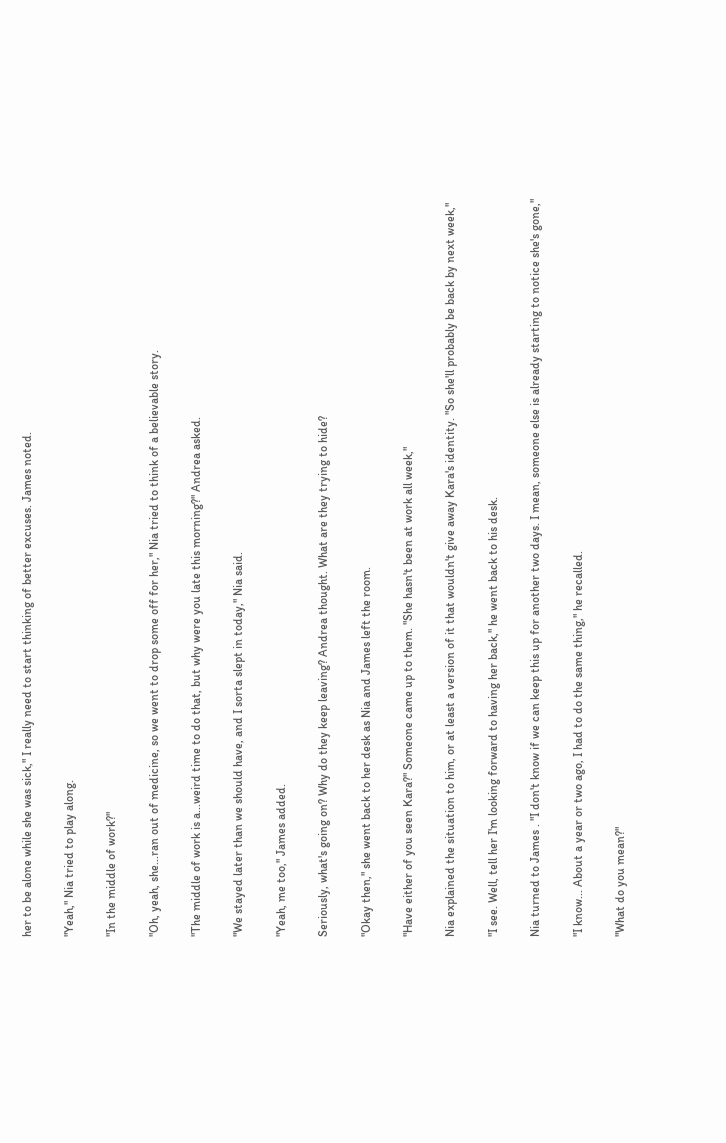her to be alone while she was sick," I really need to start thinking of better excuses. James noted.

"Yeah," Nia tried to play along.

"In the middle of work?"

"Oh, yeah, she...ran out of medicine, so we went to drop some off for her," Nia tried to think of a believable story.

"The middle of work is a...weird time to do that, but why were you late this morning?" Andrea asked.

"We stayed later than we should have, and I sorta slept in today," Nia said.

"Yeah, me too," James added.

Seriously, what's going on? Why do they keep leaving? Andrea thought. What are they trying to hide?

"Okay then," she went back to her desk as Nia and James left the room.

"Have either of you seen Kara?" Someone came up to them. "She hasn't been at work all week,"

Nia explained the situation to him, or at least a version of it that wouldn't give away Kara's identity. "So she'll probably be back by next week,"

"I see. Well, tell her I'm looking forward to having her back," he went back to his desk.

Nia turned to James . "I don't know if we can keep this up for another two days. I mean, someone else is already starting to notice she's gone,"

"I know... About a year or two ago, I had to do the same thing," he recalled.

"What do you mean?"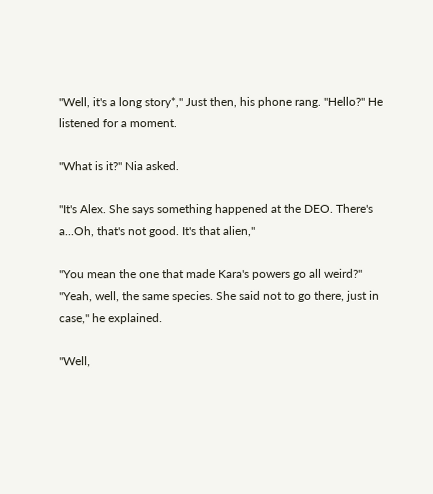"Well, it's a long story*," Just then, his phone rang. "Hello?" He listened for a moment.

"What is it?" Nia asked.

"It's Alex. She says something happened at the DEO. There's a...Oh, that's not good. It's that alien,"

"You mean the one that made Kara's powers go all weird?"
"Yeah, well, the same species. She said not to go there, just in case," he explained.

"Well,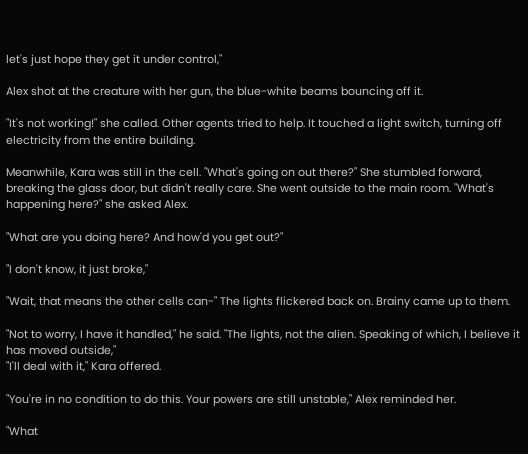let's just hope they get it under control,"

Alex shot at the creature with her gun, the blue-white beams bouncing off it.

"It's not working!" she called. Other agents tried to help. It touched a light switch, turning off electricity from the entire building.

Meanwhile, Kara was still in the cell. "What's going on out there?" She stumbled forward, breaking the glass door, but didn't really care. She went outside to the main room. "What's happening here?" she asked Alex.

"What are you doing here? And how'd you get out?"

"I don't know, it just broke,"

"Wait, that means the other cells can-" The lights flickered back on. Brainy came up to them.

"Not to worry, I have it handled," he said. "The lights, not the alien. Speaking of which, I believe it has moved outside,"
"I'll deal with it," Kara offered.

"You're in no condition to do this. Your powers are still unstable," Alex reminded her.

"What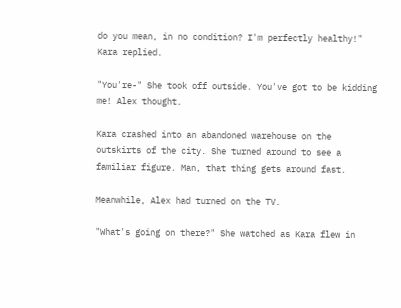do you mean, in no condition? I'm perfectly healthy!" Kara replied.

"You're-" She took off outside. You've got to be kidding me! Alex thought.

Kara crashed into an abandoned warehouse on the outskirts of the city. She turned around to see a familiar figure. Man, that thing gets around fast.

Meanwhile, Alex had turned on the TV.

"What's going on there?" She watched as Kara flew in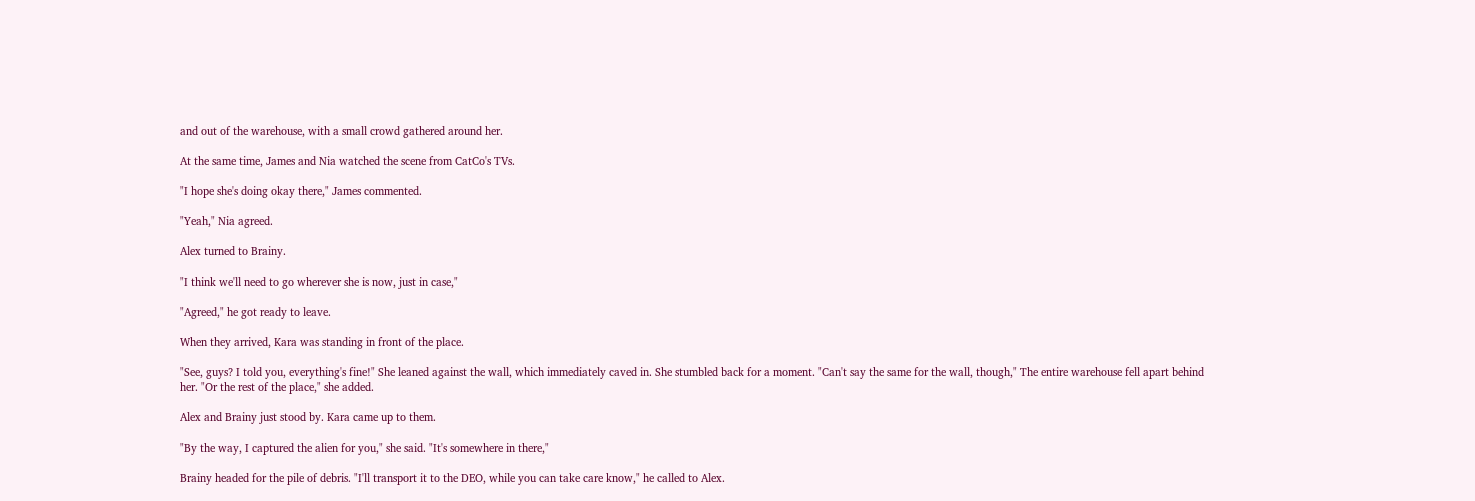and out of the warehouse, with a small crowd gathered around her.

At the same time, James and Nia watched the scene from CatCo's TVs.

"I hope she's doing okay there," James commented.

"Yeah," Nia agreed.

Alex turned to Brainy.

"I think we'll need to go wherever she is now, just in case,"

"Agreed," he got ready to leave.

When they arrived, Kara was standing in front of the place.

"See, guys? I told you, everything's fine!" She leaned against the wall, which immediately caved in. She stumbled back for a moment. "Can't say the same for the wall, though," The entire warehouse fell apart behind her. "Or the rest of the place," she added.

Alex and Brainy just stood by. Kara came up to them.

"By the way, I captured the alien for you," she said. "It's somewhere in there,"

Brainy headed for the pile of debris. "I'll transport it to the DEO, while you can take care know," he called to Alex.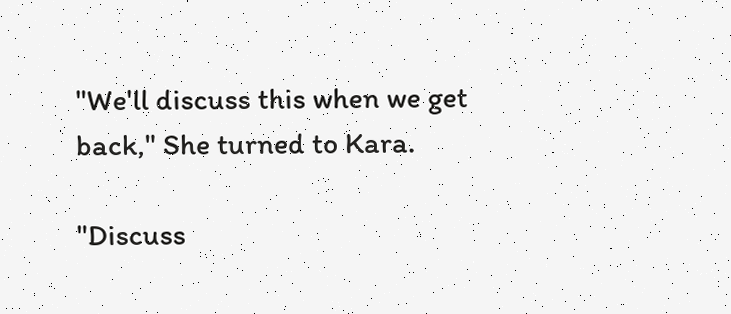"We'll discuss this when we get back," She turned to Kara.

"Discuss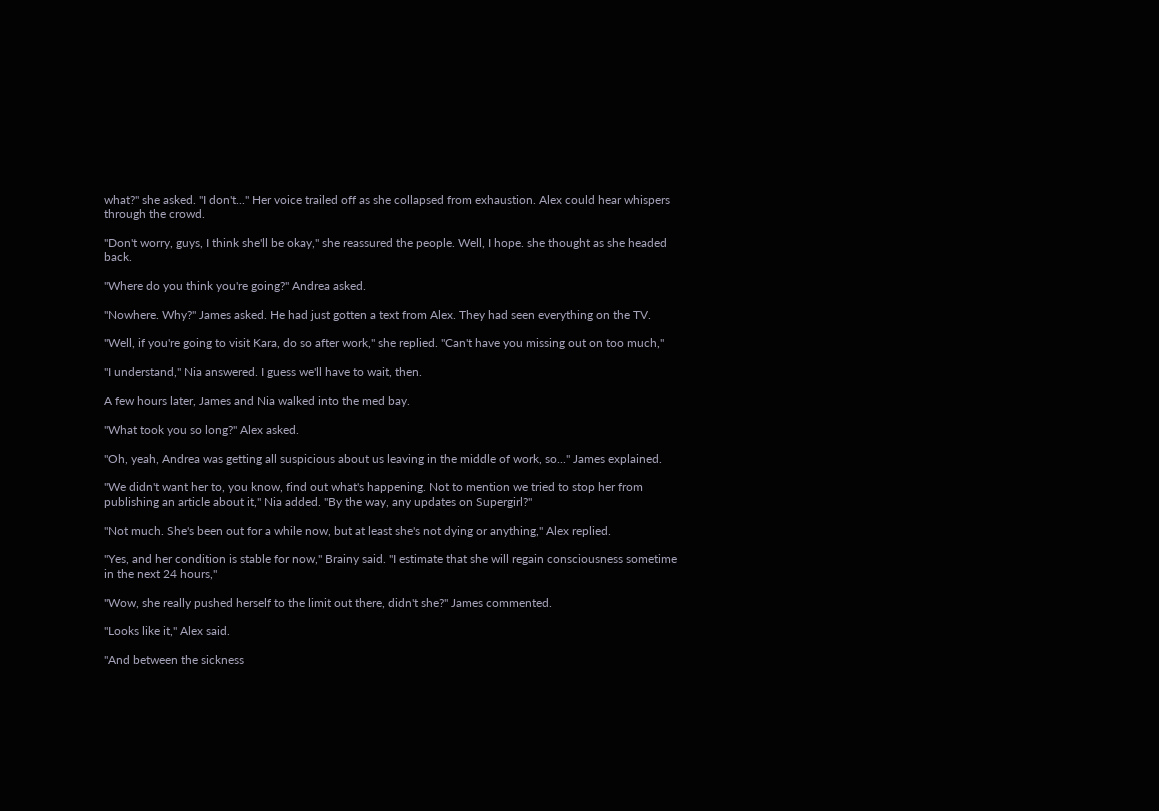what?" she asked. "I don't..." Her voice trailed off as she collapsed from exhaustion. Alex could hear whispers through the crowd.

"Don't worry, guys, I think she'll be okay," she reassured the people. Well, I hope. she thought as she headed back.

"Where do you think you're going?" Andrea asked.

"Nowhere. Why?" James asked. He had just gotten a text from Alex. They had seen everything on the TV.

"Well, if you're going to visit Kara, do so after work," she replied. "Can't have you missing out on too much,"

"I understand," Nia answered. I guess we'll have to wait, then.

A few hours later, James and Nia walked into the med bay.

"What took you so long?" Alex asked.

"Oh, yeah, Andrea was getting all suspicious about us leaving in the middle of work, so..." James explained.

"We didn't want her to, you know, find out what's happening. Not to mention we tried to stop her from publishing an article about it," Nia added. "By the way, any updates on Supergirl?"

"Not much. She's been out for a while now, but at least she's not dying or anything," Alex replied.

"Yes, and her condition is stable for now," Brainy said. "I estimate that she will regain consciousness sometime in the next 24 hours,"

"Wow, she really pushed herself to the limit out there, didn't she?" James commented.

"Looks like it," Alex said.

"And between the sickness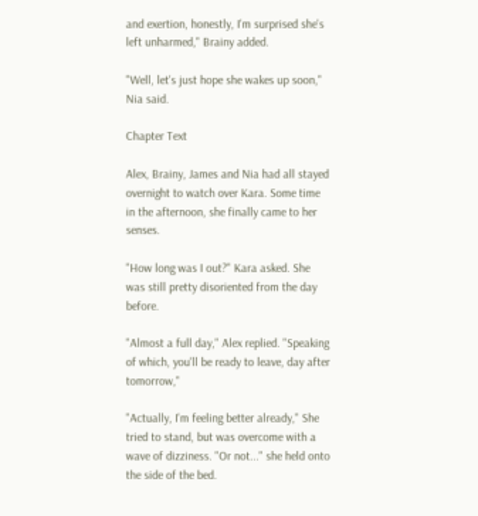and exertion, honestly, I'm surprised she's left unharmed," Brainy added.

"Well, let's just hope she wakes up soon," Nia said.

Chapter Text

Alex, Brainy, James and Nia had all stayed overnight to watch over Kara. Some time in the afternoon, she finally came to her senses.

"How long was I out?" Kara asked. She was still pretty disoriented from the day before.

"Almost a full day," Alex replied. "Speaking of which, you'll be ready to leave, day after tomorrow,"

"Actually, I'm feeling better already," She tried to stand, but was overcome with a wave of dizziness. "Or not..." she held onto the side of the bed.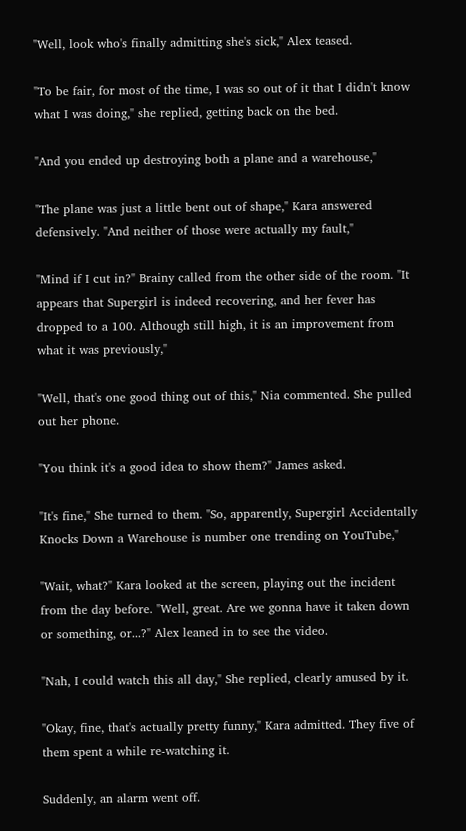"Well, look who's finally admitting she's sick," Alex teased.

"To be fair, for most of the time, I was so out of it that I didn't know what I was doing," she replied, getting back on the bed.

"And you ended up destroying both a plane and a warehouse,"

"The plane was just a little bent out of shape," Kara answered defensively. "And neither of those were actually my fault,"

"Mind if I cut in?" Brainy called from the other side of the room. "It appears that Supergirl is indeed recovering, and her fever has dropped to a 100. Although still high, it is an improvement from what it was previously,"

"Well, that's one good thing out of this," Nia commented. She pulled out her phone.

"You think it's a good idea to show them?" James asked.

"It's fine," She turned to them. "So, apparently, Supergirl Accidentally Knocks Down a Warehouse is number one trending on YouTube,"

"Wait, what?" Kara looked at the screen, playing out the incident from the day before. "Well, great. Are we gonna have it taken down or something, or...?" Alex leaned in to see the video.

"Nah, I could watch this all day," She replied, clearly amused by it.

"Okay, fine, that's actually pretty funny," Kara admitted. They five of them spent a while re-watching it.

Suddenly, an alarm went off.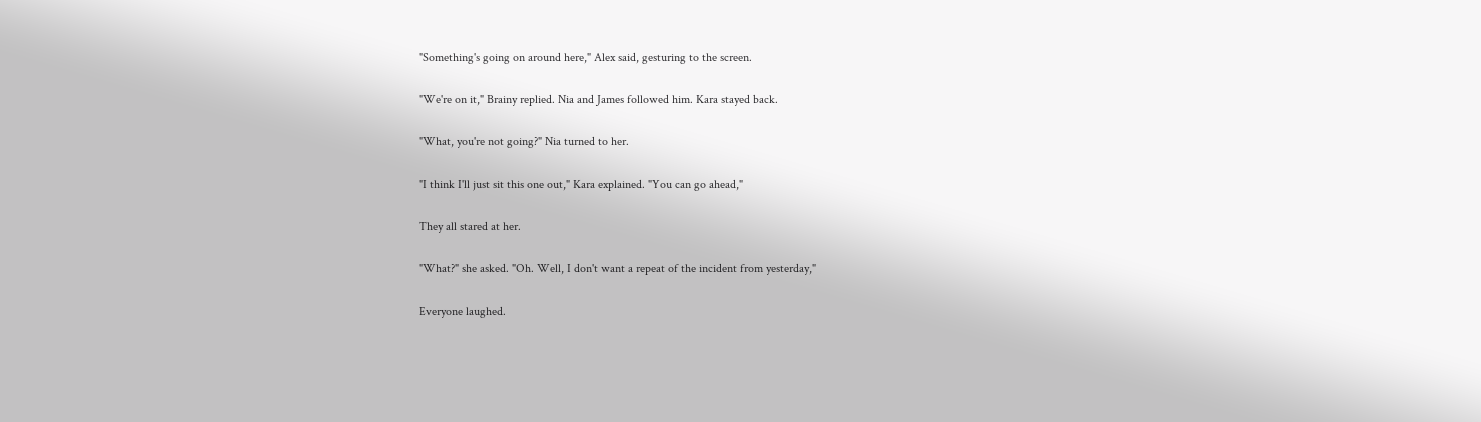"Something's going on around here," Alex said, gesturing to the screen.

"We're on it," Brainy replied. Nia and James followed him. Kara stayed back.

"What, you're not going?" Nia turned to her.

"I think I'll just sit this one out," Kara explained. "You can go ahead,"

They all stared at her.

"What?" she asked. "Oh. Well, I don't want a repeat of the incident from yesterday,"

Everyone laughed.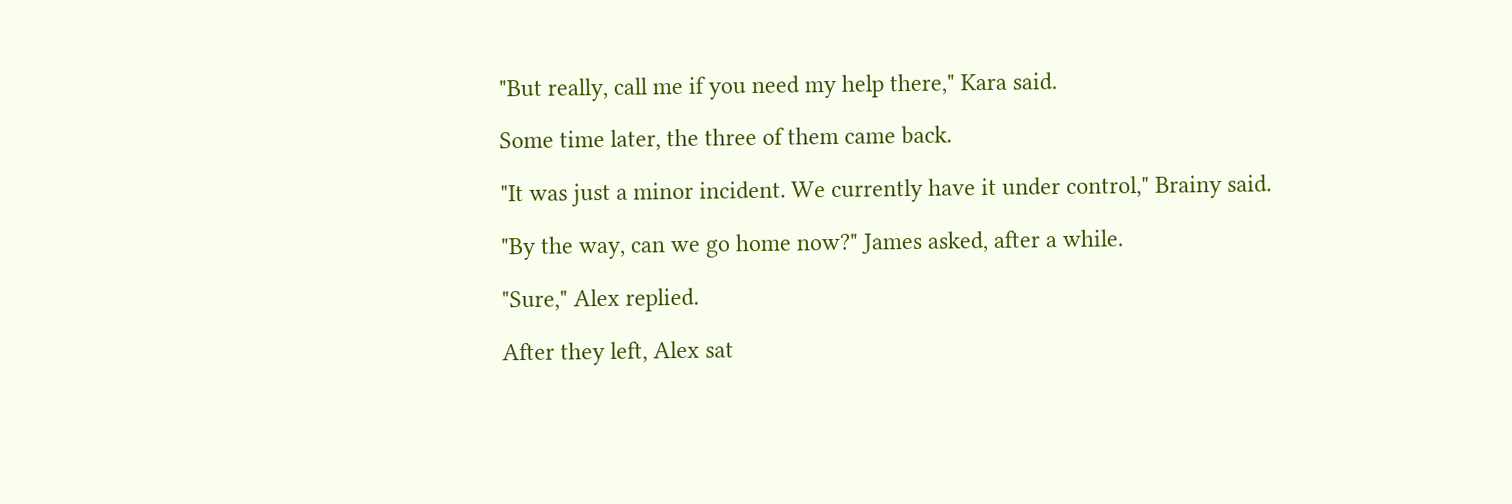"But really, call me if you need my help there," Kara said.

Some time later, the three of them came back.

"It was just a minor incident. We currently have it under control," Brainy said.

"By the way, can we go home now?" James asked, after a while.

"Sure," Alex replied.

After they left, Alex sat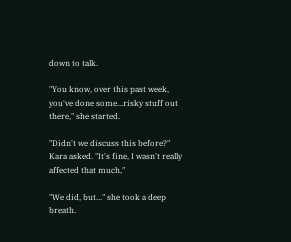down to talk.

"You know, over this past week, you've done some...risky stuff out there," she started.

"Didn't we discuss this before?" Kara asked. "It's fine, I wasn't really affected that much,"

"We did, but..." she took a deep breath.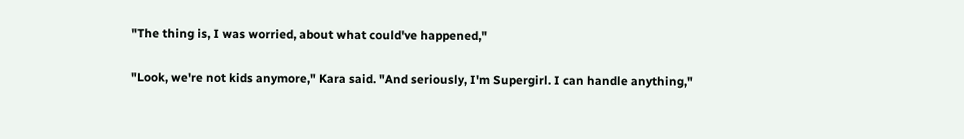"The thing is, I was worried, about what could've happened,"

"Look, we're not kids anymore," Kara said. "And seriously, I'm Supergirl. I can handle anything,"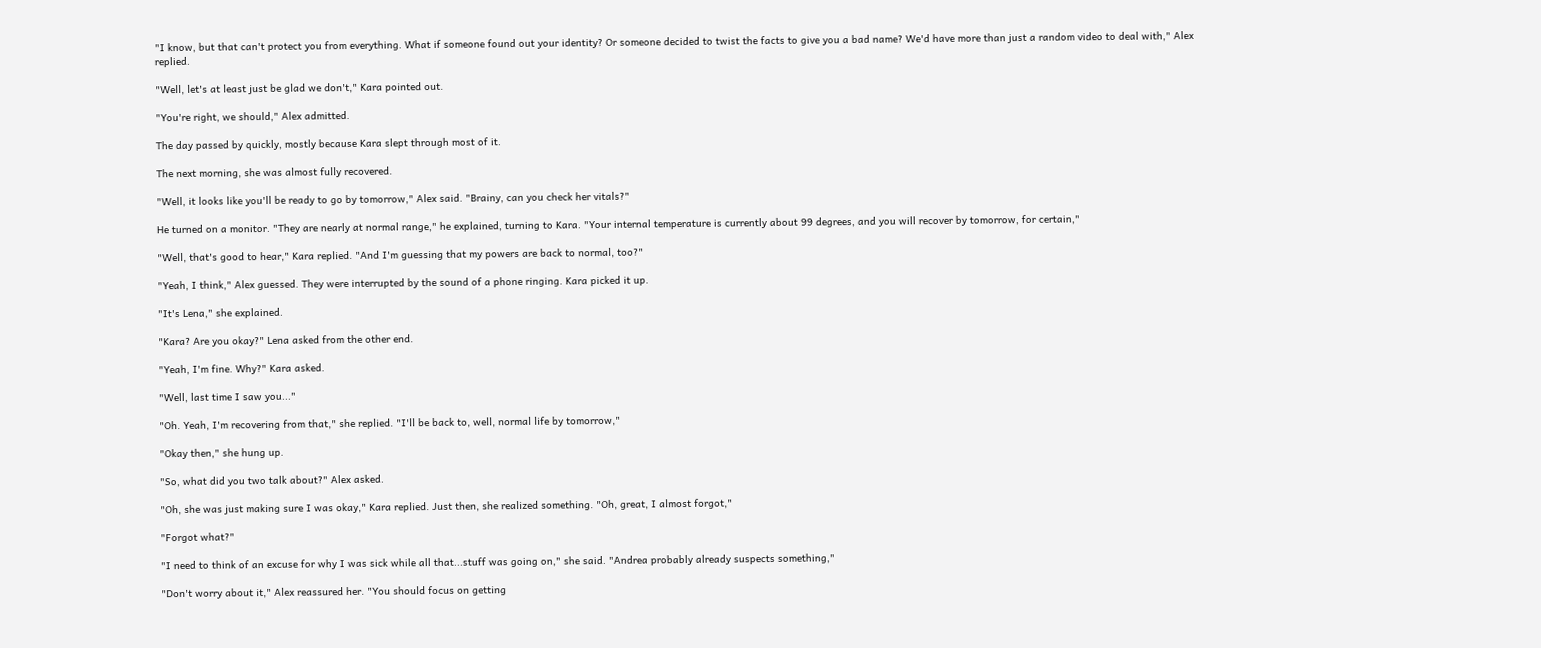"I know, but that can't protect you from everything. What if someone found out your identity? Or someone decided to twist the facts to give you a bad name? We'd have more than just a random video to deal with," Alex replied.

"Well, let's at least just be glad we don't," Kara pointed out.

"You're right, we should," Alex admitted.

The day passed by quickly, mostly because Kara slept through most of it.

The next morning, she was almost fully recovered.

"Well, it looks like you'll be ready to go by tomorrow," Alex said. "Brainy, can you check her vitals?"

He turned on a monitor. "They are nearly at normal range," he explained, turning to Kara. "Your internal temperature is currently about 99 degrees, and you will recover by tomorrow, for certain,"

"Well, that's good to hear," Kara replied. "And I'm guessing that my powers are back to normal, too?"

"Yeah, I think," Alex guessed. They were interrupted by the sound of a phone ringing. Kara picked it up.

"It's Lena," she explained.

"Kara? Are you okay?" Lena asked from the other end.

"Yeah, I'm fine. Why?" Kara asked.

"Well, last time I saw you..."

"Oh. Yeah, I'm recovering from that," she replied. "I'll be back to, well, normal life by tomorrow,"

"Okay then," she hung up.

"So, what did you two talk about?" Alex asked.

"Oh, she was just making sure I was okay," Kara replied. Just then, she realized something. "Oh, great, I almost forgot,"

"Forgot what?"

"I need to think of an excuse for why I was sick while all that...stuff was going on," she said. "Andrea probably already suspects something,"

"Don't worry about it," Alex reassured her. "You should focus on getting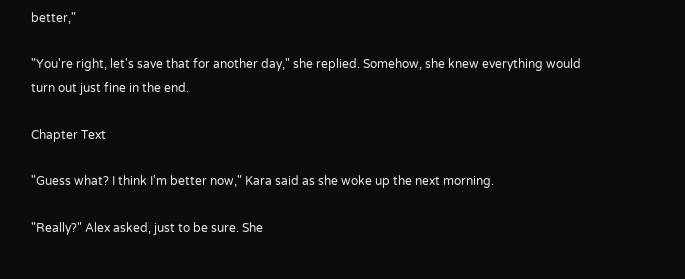better,"

"You're right, let's save that for another day," she replied. Somehow, she knew everything would turn out just fine in the end.

Chapter Text

"Guess what? I think I'm better now," Kara said as she woke up the next morning.

"Really?" Alex asked, just to be sure. She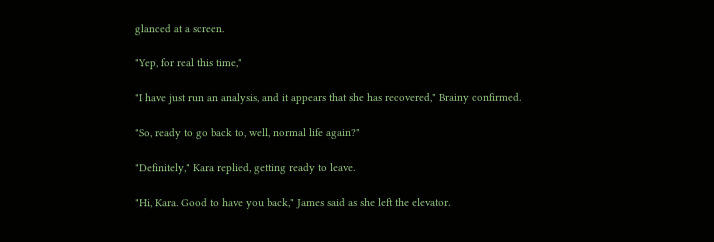glanced at a screen.

"Yep, for real this time,"

"I have just run an analysis, and it appears that she has recovered," Brainy confirmed.

"So, ready to go back to, well, normal life again?"

"Definitely," Kara replied, getting ready to leave.

"Hi, Kara. Good to have you back," James said as she left the elevator.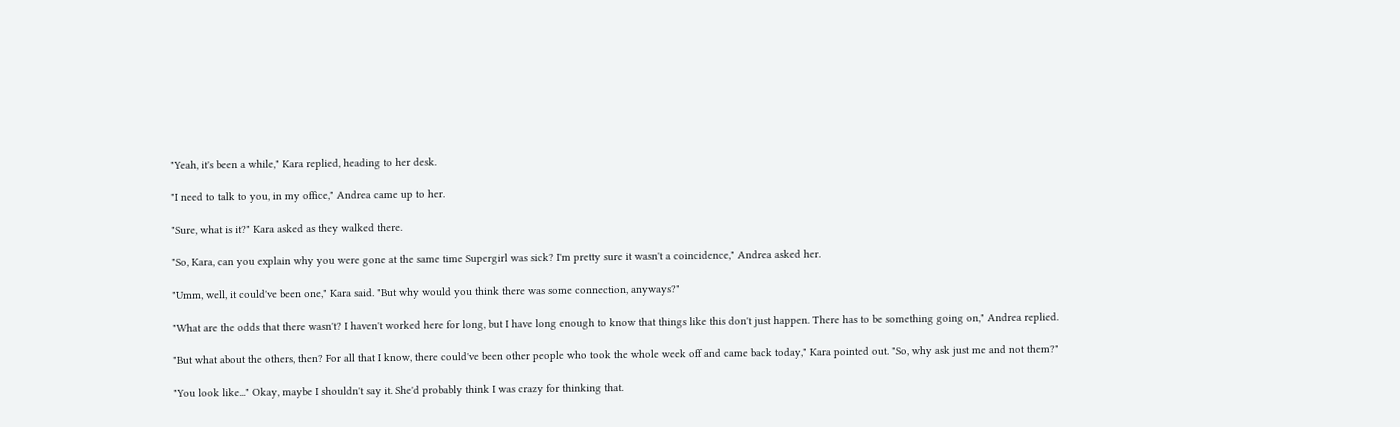"Yeah, it's been a while," Kara replied, heading to her desk.

"I need to talk to you, in my office," Andrea came up to her.

"Sure, what is it?" Kara asked as they walked there.

"So, Kara, can you explain why you were gone at the same time Supergirl was sick? I'm pretty sure it wasn't a coincidence," Andrea asked her.

"Umm, well, it could've been one," Kara said. "But why would you think there was some connection, anyways?"

"What are the odds that there wasn't? I haven't worked here for long, but I have long enough to know that things like this don't just happen. There has to be something going on," Andrea replied.

"But what about the others, then? For all that I know, there could've been other people who took the whole week off and came back today," Kara pointed out. "So, why ask just me and not them?"

"You look like..." Okay, maybe I shouldn't say it. She'd probably think I was crazy for thinking that.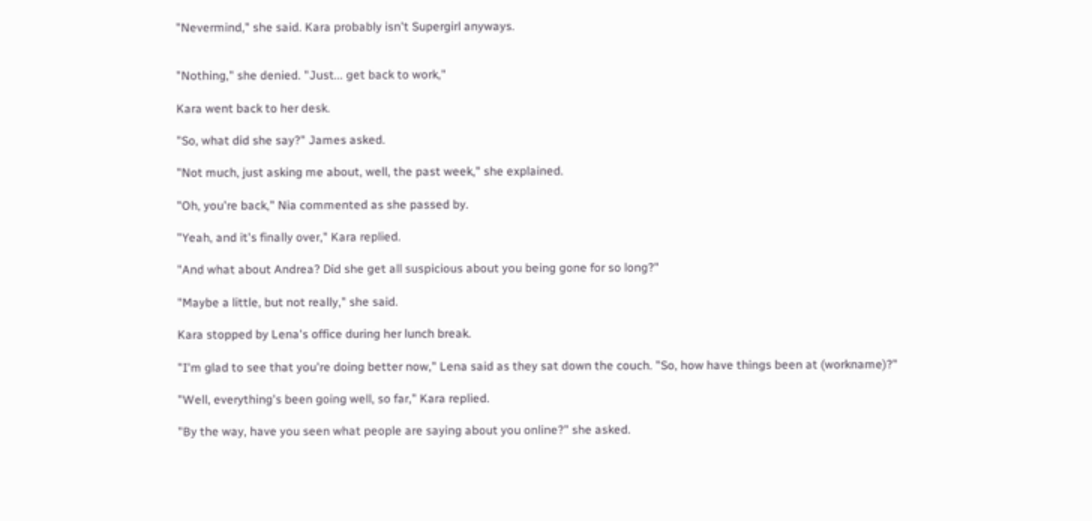"Nevermind," she said. Kara probably isn't Supergirl anyways.


"Nothing," she denied. "Just... get back to work,"

Kara went back to her desk.

"So, what did she say?" James asked.

"Not much, just asking me about, well, the past week," she explained.

"Oh, you're back," Nia commented as she passed by.

"Yeah, and it's finally over," Kara replied.

"And what about Andrea? Did she get all suspicious about you being gone for so long?"

"Maybe a little, but not really," she said.

Kara stopped by Lena's office during her lunch break.

"I'm glad to see that you're doing better now," Lena said as they sat down the couch. "So, how have things been at (workname)?"

"Well, everything's been going well, so far," Kara replied.

"By the way, have you seen what people are saying about you online?" she asked.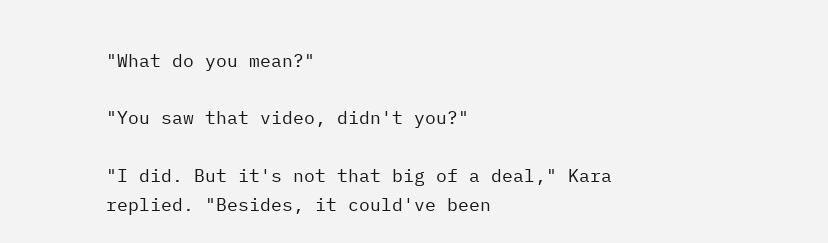"What do you mean?"

"You saw that video, didn't you?"

"I did. But it's not that big of a deal," Kara replied. "Besides, it could've been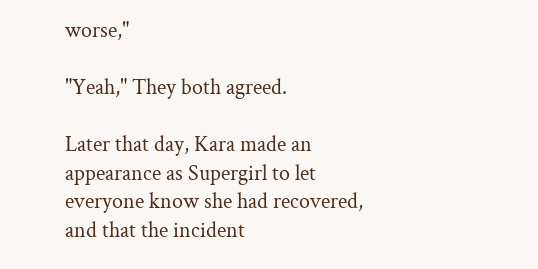worse,"

"Yeah," They both agreed.

Later that day, Kara made an appearance as Supergirl to let everyone know she had recovered, and that the incident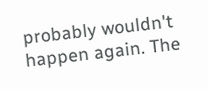probably wouldn't happen again. The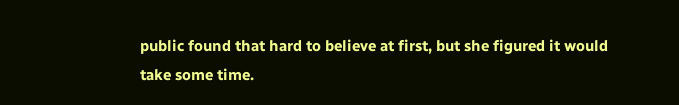public found that hard to believe at first, but she figured it would take some time.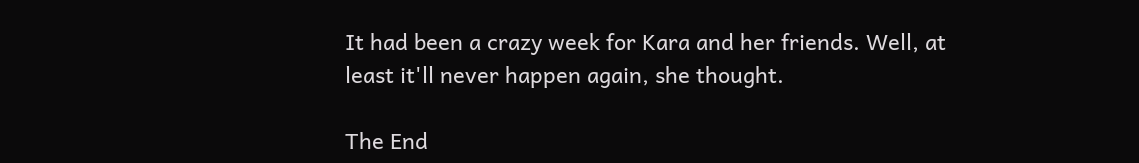It had been a crazy week for Kara and her friends. Well, at least it'll never happen again, she thought.

The End